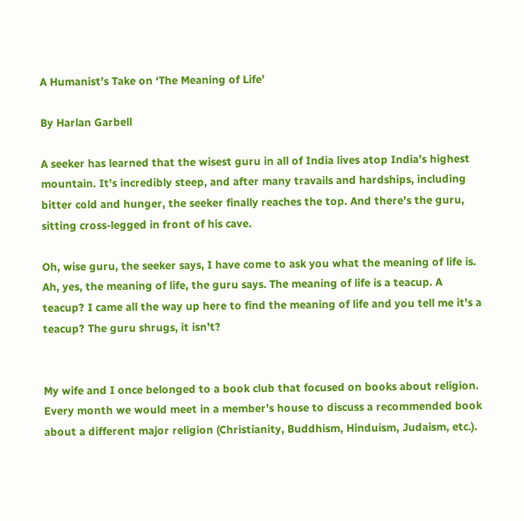A Humanist’s Take on ‘The Meaning of Life’

By Harlan Garbell

A seeker has learned that the wisest guru in all of India lives atop India’s highest mountain. It’s incredibly steep, and after many travails and hardships, including bitter cold and hunger, the seeker finally reaches the top. And there’s the guru, sitting cross-legged in front of his cave.

Oh, wise guru, the seeker says, I have come to ask you what the meaning of life is. Ah, yes, the meaning of life, the guru says. The meaning of life is a teacup. A teacup? I came all the way up here to find the meaning of life and you tell me it’s a teacup? The guru shrugs, it isn’t?


My wife and I once belonged to a book club that focused on books about religion. Every month we would meet in a member’s house to discuss a recommended book about a different major religion (Christianity, Buddhism, Hinduism, Judaism, etc.).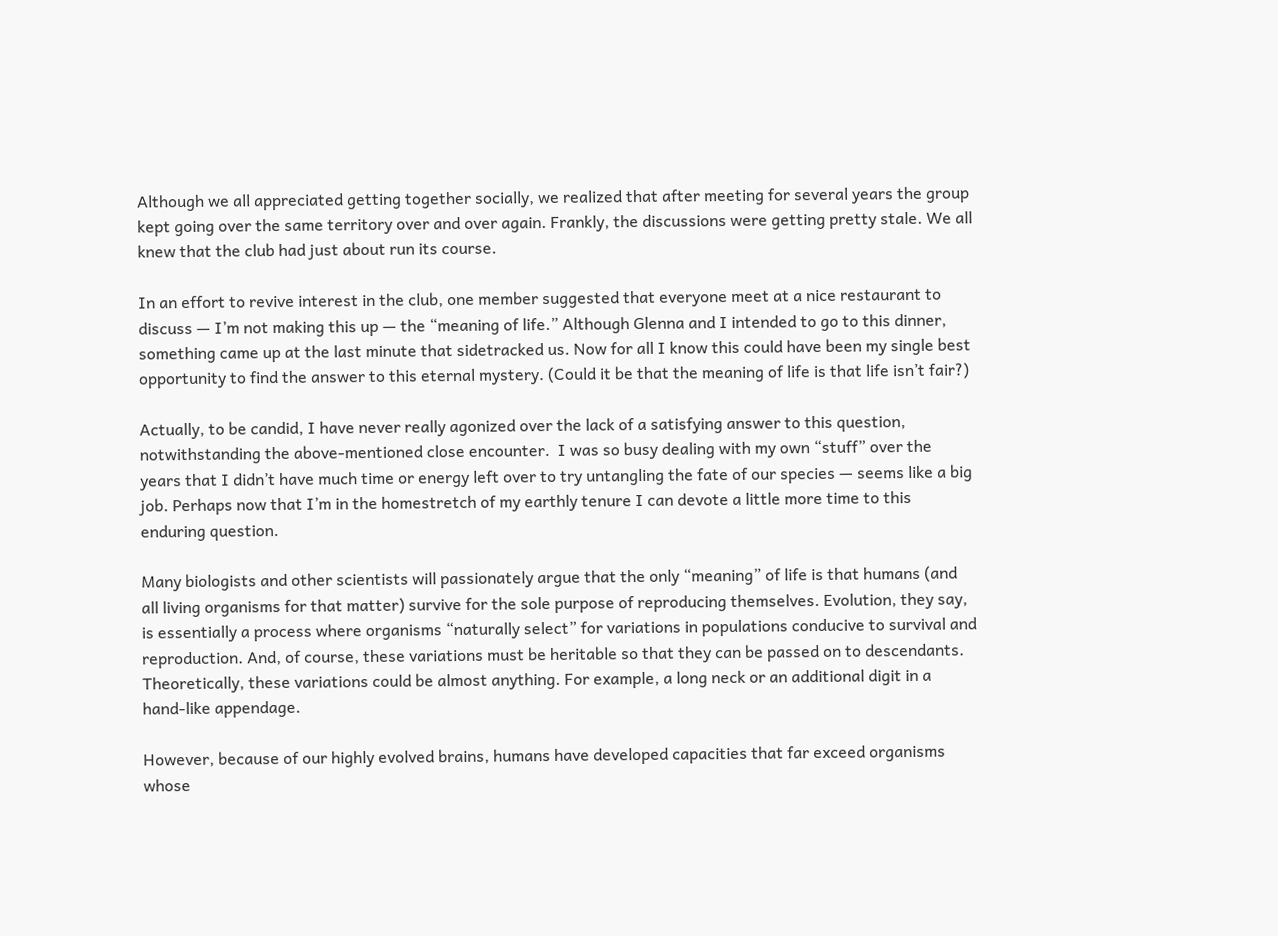Although we all appreciated getting together socially, we realized that after meeting for several years the group kept going over the same territory over and over again. Frankly, the discussions were getting pretty stale. We all knew that the club had just about run its course.

In an effort to revive interest in the club, one member suggested that everyone meet at a nice restaurant to discuss — I’m not making this up — the “meaning of life.” Although Glenna and I intended to go to this dinner, something came up at the last minute that sidetracked us. Now for all I know this could have been my single best opportunity to find the answer to this eternal mystery. (Could it be that the meaning of life is that life isn’t fair?)

Actually, to be candid, I have never really agonized over the lack of a satisfying answer to this question, notwithstanding the above-mentioned close encounter.  I was so busy dealing with my own “stuff” over the years that I didn’t have much time or energy left over to try untangling the fate of our species — seems like a big job. Perhaps now that I’m in the homestretch of my earthly tenure I can devote a little more time to this enduring question.

Many biologists and other scientists will passionately argue that the only “meaning” of life is that humans (and all living organisms for that matter) survive for the sole purpose of reproducing themselves. Evolution, they say, is essentially a process where organisms “naturally select” for variations in populations conducive to survival and reproduction. And, of course, these variations must be heritable so that they can be passed on to descendants. Theoretically, these variations could be almost anything. For example, a long neck or an additional digit in a hand-like appendage.

However, because of our highly evolved brains, humans have developed capacities that far exceed organisms whose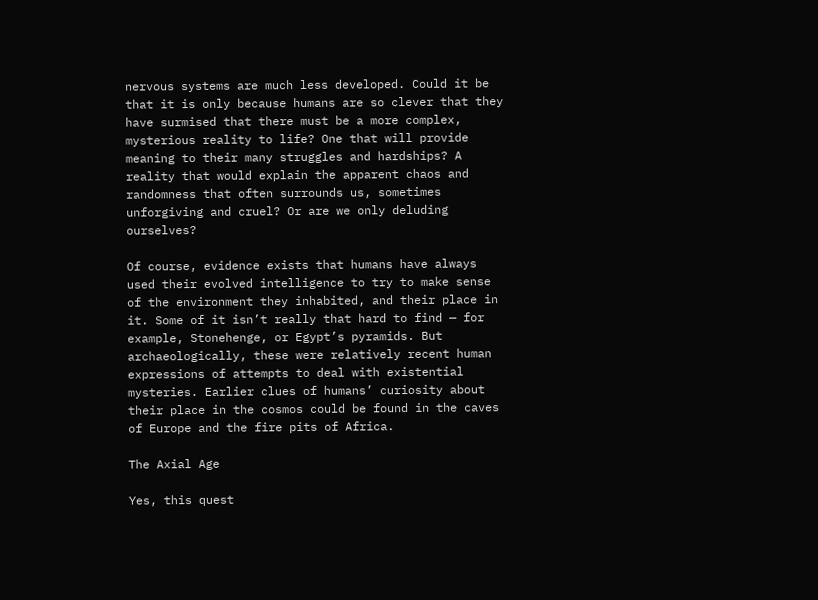nervous systems are much less developed. Could it be that it is only because humans are so clever that they have surmised that there must be a more complex, mysterious reality to life? One that will provide meaning to their many struggles and hardships? A reality that would explain the apparent chaos and randomness that often surrounds us, sometimes unforgiving and cruel? Or are we only deluding ourselves?

Of course, evidence exists that humans have always used their evolved intelligence to try to make sense of the environment they inhabited, and their place in it. Some of it isn’t really that hard to find — for example, Stonehenge, or Egypt’s pyramids. But archaeologically, these were relatively recent human expressions of attempts to deal with existential mysteries. Earlier clues of humans’ curiosity about their place in the cosmos could be found in the caves of Europe and the fire pits of Africa.

The Axial Age

Yes, this quest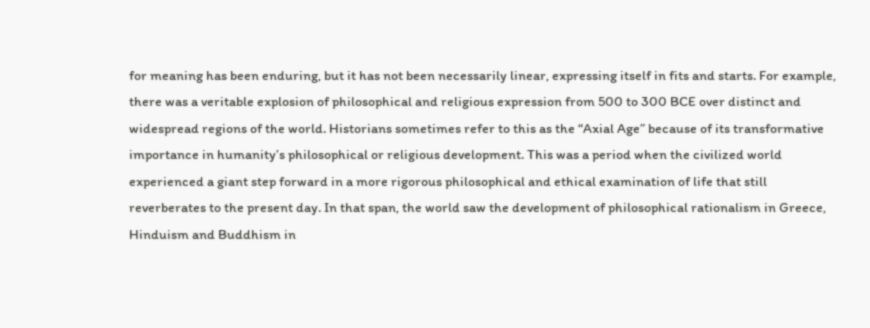for meaning has been enduring, but it has not been necessarily linear, expressing itself in fits and starts. For example, there was a veritable explosion of philosophical and religious expression from 500 to 300 BCE over distinct and widespread regions of the world. Historians sometimes refer to this as the “Axial Age” because of its transformative importance in humanity’s philosophical or religious development. This was a period when the civilized world experienced a giant step forward in a more rigorous philosophical and ethical examination of life that still reverberates to the present day. In that span, the world saw the development of philosophical rationalism in Greece, Hinduism and Buddhism in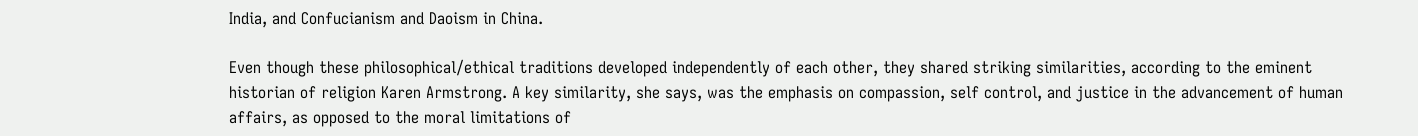India, and Confucianism and Daoism in China.

Even though these philosophical/ethical traditions developed independently of each other, they shared striking similarities, according to the eminent historian of religion Karen Armstrong. A key similarity, she says, was the emphasis on compassion, self control, and justice in the advancement of human affairs, as opposed to the moral limitations of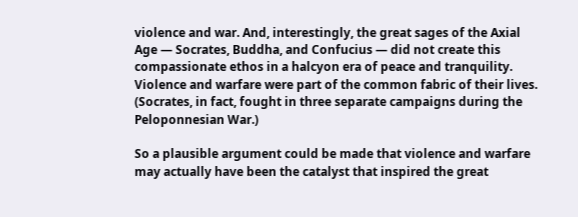violence and war. And, interestingly, the great sages of the Axial Age — Socrates, Buddha, and Confucius — did not create this compassionate ethos in a halcyon era of peace and tranquility. Violence and warfare were part of the common fabric of their lives. (Socrates, in fact, fought in three separate campaigns during the Peloponnesian War.)

So a plausible argument could be made that violence and warfare may actually have been the catalyst that inspired the great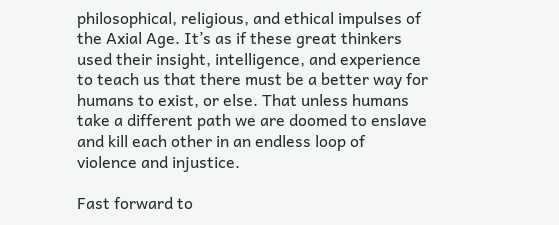philosophical, religious, and ethical impulses of the Axial Age. It’s as if these great thinkers used their insight, intelligence, and experience to teach us that there must be a better way for humans to exist, or else. That unless humans take a different path we are doomed to enslave and kill each other in an endless loop of violence and injustice.

Fast forward to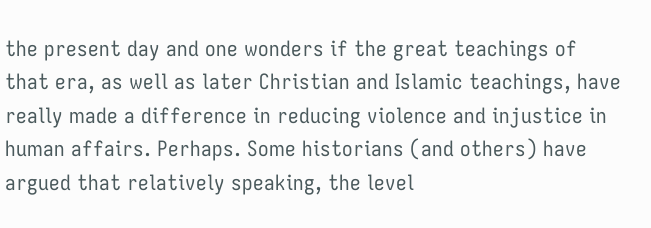the present day and one wonders if the great teachings of that era, as well as later Christian and Islamic teachings, have really made a difference in reducing violence and injustice in human affairs. Perhaps. Some historians (and others) have argued that relatively speaking, the level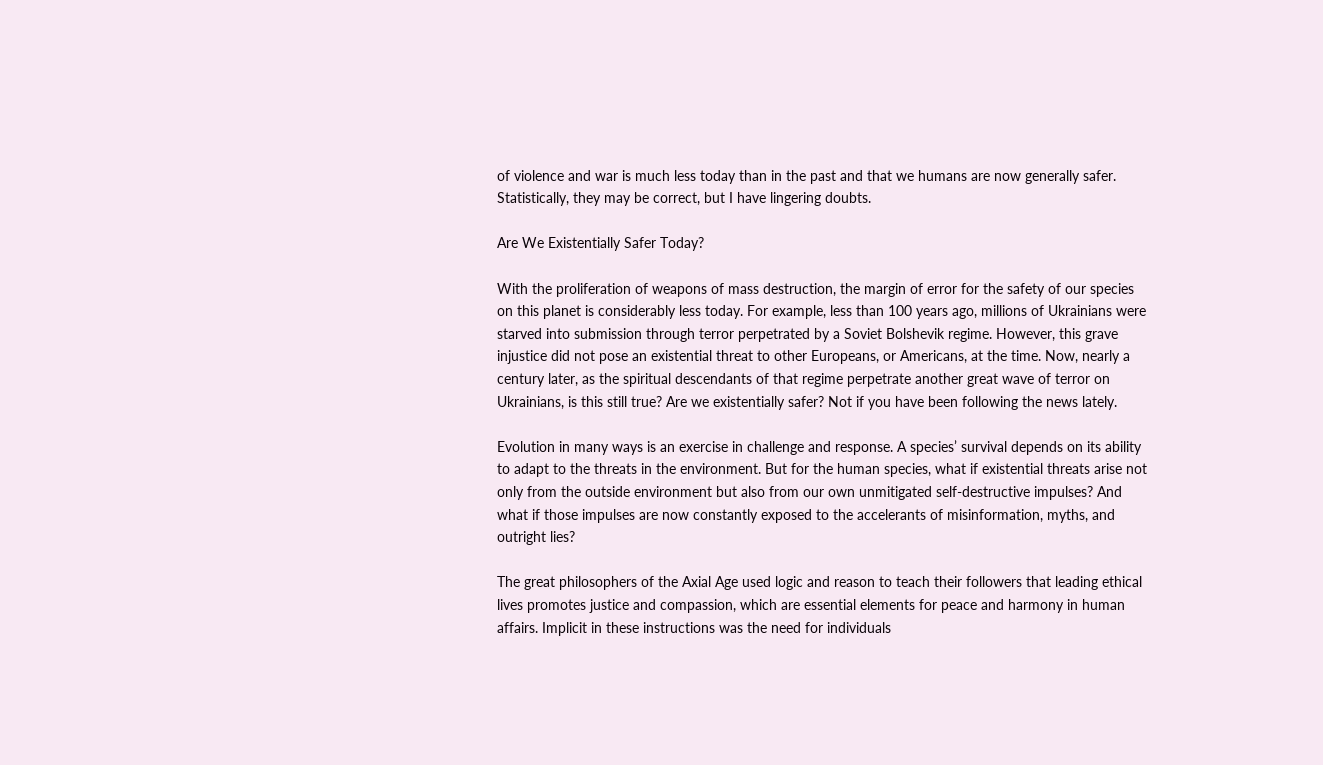of violence and war is much less today than in the past and that we humans are now generally safer. Statistically, they may be correct, but I have lingering doubts.

Are We Existentially Safer Today?

With the proliferation of weapons of mass destruction, the margin of error for the safety of our species on this planet is considerably less today. For example, less than 100 years ago, millions of Ukrainians were starved into submission through terror perpetrated by a Soviet Bolshevik regime. However, this grave injustice did not pose an existential threat to other Europeans, or Americans, at the time. Now, nearly a century later, as the spiritual descendants of that regime perpetrate another great wave of terror on Ukrainians, is this still true? Are we existentially safer? Not if you have been following the news lately.

Evolution in many ways is an exercise in challenge and response. A species’ survival depends on its ability to adapt to the threats in the environment. But for the human species, what if existential threats arise not only from the outside environment but also from our own unmitigated self-destructive impulses? And what if those impulses are now constantly exposed to the accelerants of misinformation, myths, and outright lies?

The great philosophers of the Axial Age used logic and reason to teach their followers that leading ethical lives promotes justice and compassion, which are essential elements for peace and harmony in human affairs. Implicit in these instructions was the need for individuals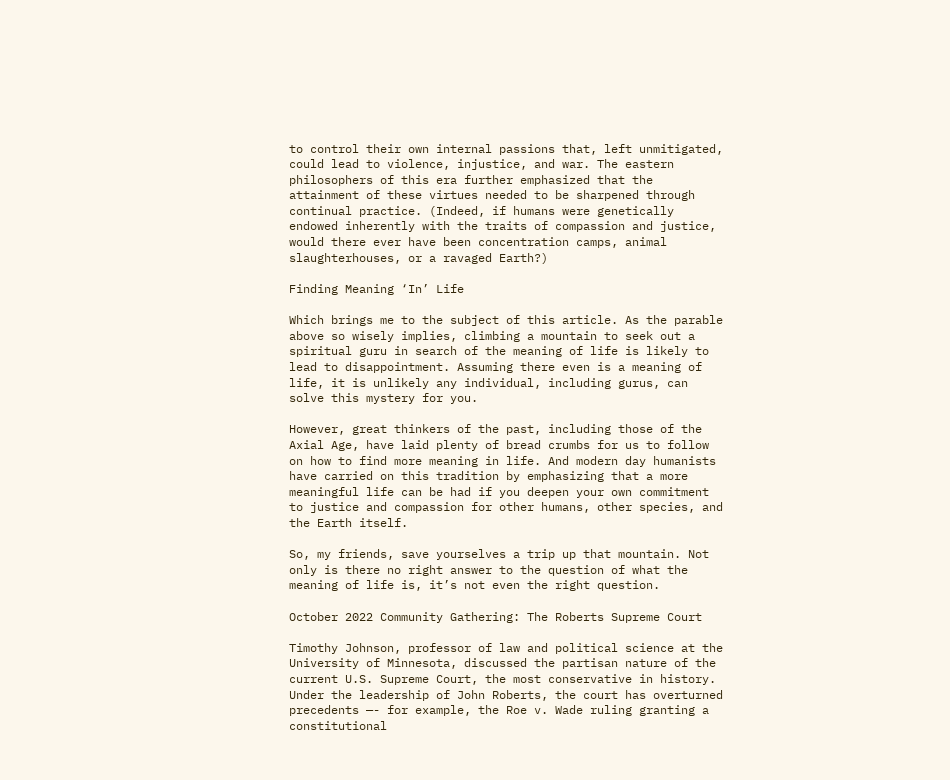to control their own internal passions that, left unmitigated, could lead to violence, injustice, and war. The eastern philosophers of this era further emphasized that the attainment of these virtues needed to be sharpened through continual practice. (Indeed, if humans were genetically endowed inherently with the traits of compassion and justice, would there ever have been concentration camps, animal slaughterhouses, or a ravaged Earth?)

Finding Meaning ‘In’ Life

Which brings me to the subject of this article. As the parable above so wisely implies, climbing a mountain to seek out a spiritual guru in search of the meaning of life is likely to lead to disappointment. Assuming there even is a meaning of life, it is unlikely any individual, including gurus, can solve this mystery for you.

However, great thinkers of the past, including those of the Axial Age, have laid plenty of bread crumbs for us to follow on how to find more meaning in life. And modern day humanists have carried on this tradition by emphasizing that a more meaningful life can be had if you deepen your own commitment to justice and compassion for other humans, other species, and the Earth itself.

So, my friends, save yourselves a trip up that mountain. Not only is there no right answer to the question of what the meaning of life is, it’s not even the right question.

October 2022 Community Gathering: The Roberts Supreme Court

Timothy Johnson, professor of law and political science at the University of Minnesota, discussed the partisan nature of the current U.S. Supreme Court, the most conservative in history. Under the leadership of John Roberts, the court has overturned precedents —- for example, the Roe v. Wade ruling granting a constitutional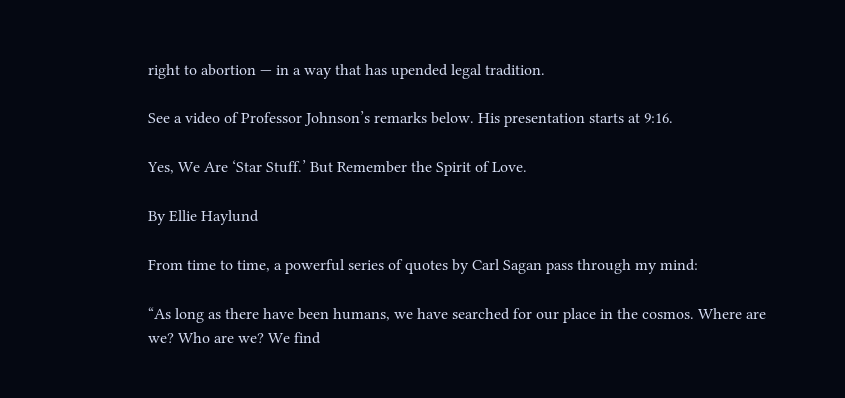right to abortion — in a way that has upended legal tradition.

See a video of Professor Johnson’s remarks below. His presentation starts at 9:16.

Yes, We Are ‘Star Stuff.’ But Remember the Spirit of Love.

By Ellie Haylund

From time to time, a powerful series of quotes by Carl Sagan pass through my mind:

“As long as there have been humans, we have searched for our place in the cosmos. Where are we? Who are we? We find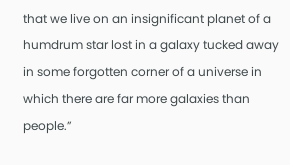that we live on an insignificant planet of a humdrum star lost in a galaxy tucked away in some forgotten corner of a universe in which there are far more galaxies than people.”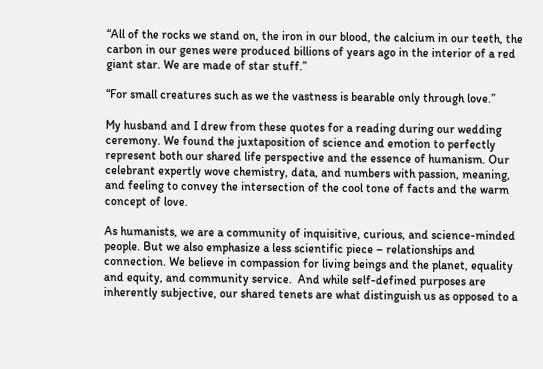“All of the rocks we stand on, the iron in our blood, the calcium in our teeth, the carbon in our genes were produced billions of years ago in the interior of a red giant star. We are made of star stuff.”

“For small creatures such as we the vastness is bearable only through love.”

My husband and I drew from these quotes for a reading during our wedding ceremony. We found the juxtaposition of science and emotion to perfectly represent both our shared life perspective and the essence of humanism. Our celebrant expertly wove chemistry, data, and numbers with passion, meaning, and feeling to convey the intersection of the cool tone of facts and the warm concept of love.

As humanists, we are a community of inquisitive, curious, and science-minded people. But we also emphasize a less scientific piece – relationships and connection. We believe in compassion for living beings and the planet, equality and equity, and community service.  And while self-defined purposes are inherently subjective, our shared tenets are what distinguish us as opposed to a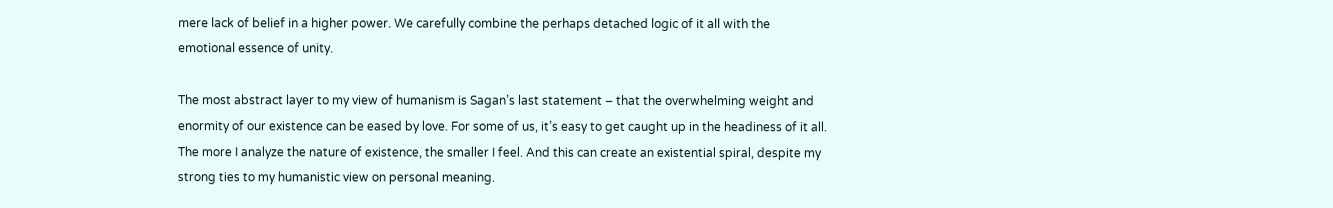mere lack of belief in a higher power. We carefully combine the perhaps detached logic of it all with the emotional essence of unity.

The most abstract layer to my view of humanism is Sagan’s last statement – that the overwhelming weight and enormity of our existence can be eased by love. For some of us, it’s easy to get caught up in the headiness of it all. The more I analyze the nature of existence, the smaller I feel. And this can create an existential spiral, despite my strong ties to my humanistic view on personal meaning.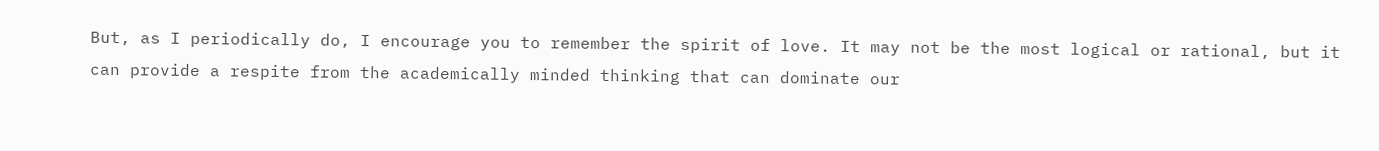But, as I periodically do, I encourage you to remember the spirit of love. It may not be the most logical or rational, but it can provide a respite from the academically minded thinking that can dominate our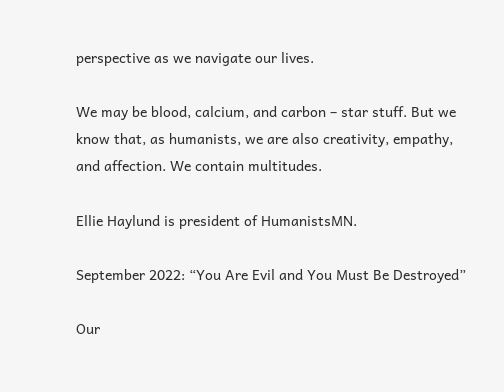perspective as we navigate our lives.

We may be blood, calcium, and carbon – star stuff. But we know that, as humanists, we are also creativity, empathy, and affection. We contain multitudes.

Ellie Haylund is president of HumanistsMN.

September 2022: “You Are Evil and You Must Be Destroyed”

Our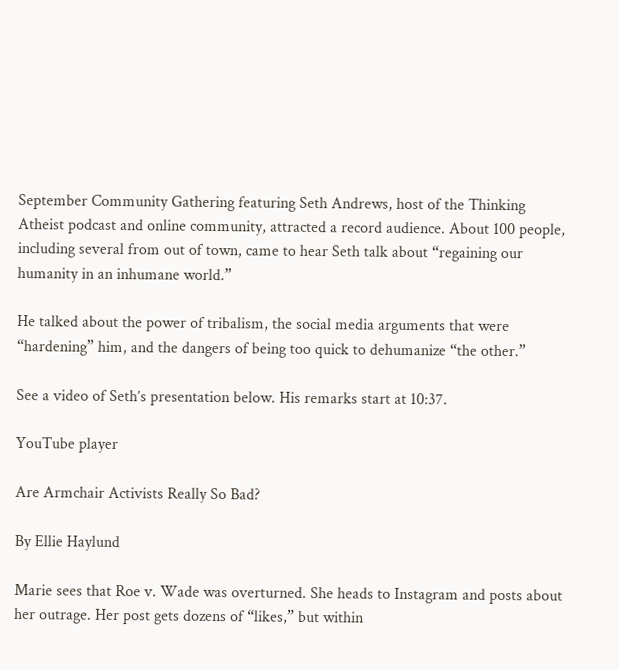September Community Gathering featuring Seth Andrews, host of the Thinking Atheist podcast and online community, attracted a record audience. About 100 people, including several from out of town, came to hear Seth talk about “regaining our humanity in an inhumane world.”

He talked about the power of tribalism, the social media arguments that were “hardening” him, and the dangers of being too quick to dehumanize “the other.”

See a video of Seth’s presentation below. His remarks start at 10:37.

YouTube player

Are Armchair Activists Really So Bad?

By Ellie Haylund

Marie sees that Roe v. Wade was overturned. She heads to Instagram and posts about her outrage. Her post gets dozens of “likes,” but within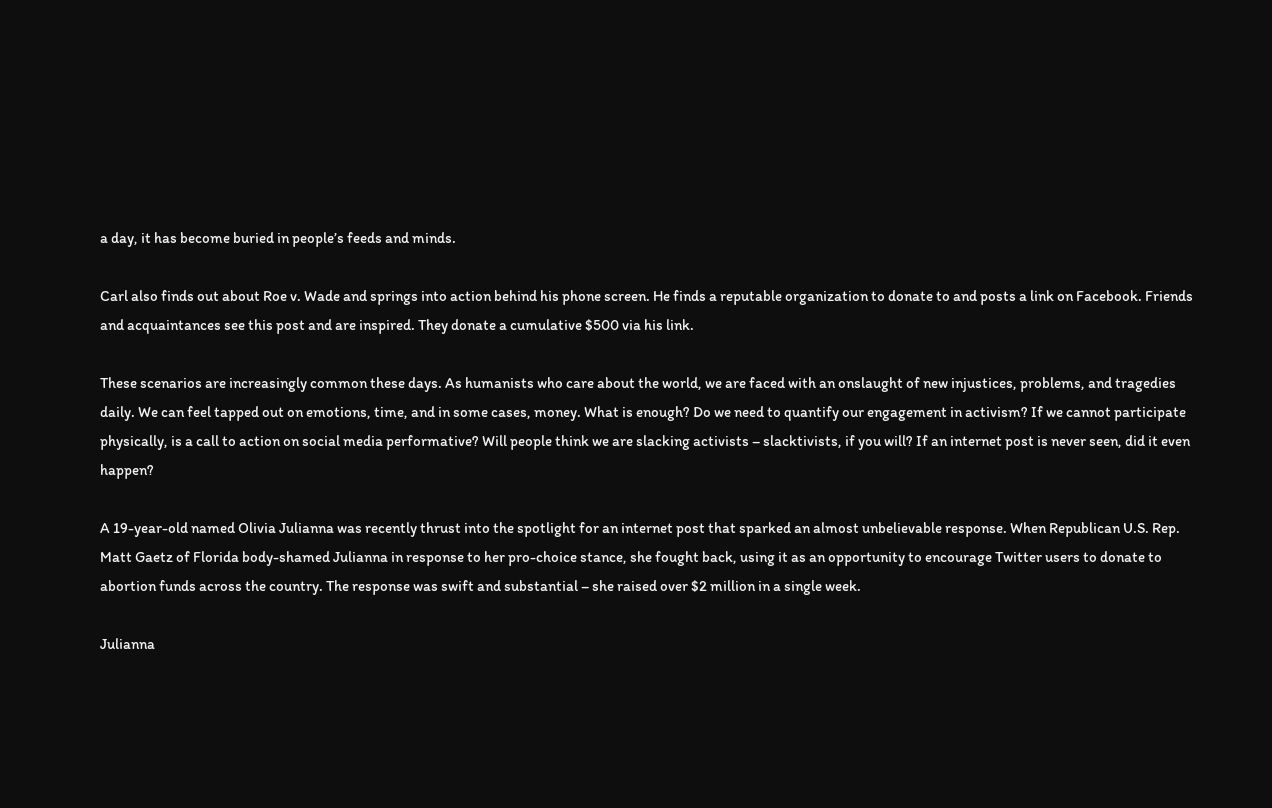a day, it has become buried in people’s feeds and minds.

Carl also finds out about Roe v. Wade and springs into action behind his phone screen. He finds a reputable organization to donate to and posts a link on Facebook. Friends and acquaintances see this post and are inspired. They donate a cumulative $500 via his link.

These scenarios are increasingly common these days. As humanists who care about the world, we are faced with an onslaught of new injustices, problems, and tragedies daily. We can feel tapped out on emotions, time, and in some cases, money. What is enough? Do we need to quantify our engagement in activism? If we cannot participate physically, is a call to action on social media performative? Will people think we are slacking activists – slacktivists, if you will? If an internet post is never seen, did it even happen?

A 19-year-old named Olivia Julianna was recently thrust into the spotlight for an internet post that sparked an almost unbelievable response. When Republican U.S. Rep. Matt Gaetz of Florida body-shamed Julianna in response to her pro-choice stance, she fought back, using it as an opportunity to encourage Twitter users to donate to abortion funds across the country. The response was swift and substantial – she raised over $2 million in a single week.

Julianna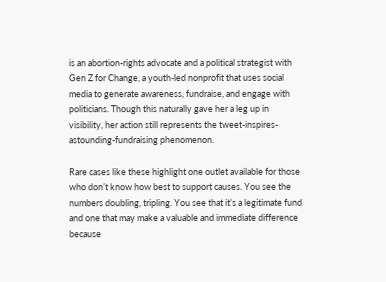is an abortion-rights advocate and a political strategist with Gen Z for Change, a youth-led nonprofit that uses social media to generate awareness, fundraise, and engage with politicians. Though this naturally gave her a leg up in visibility, her action still represents the tweet-inspires-astounding-fundraising phenomenon.

Rare cases like these highlight one outlet available for those who don’t know how best to support causes. You see the numbers doubling, tripling. You see that it’s a legitimate fund and one that may make a valuable and immediate difference because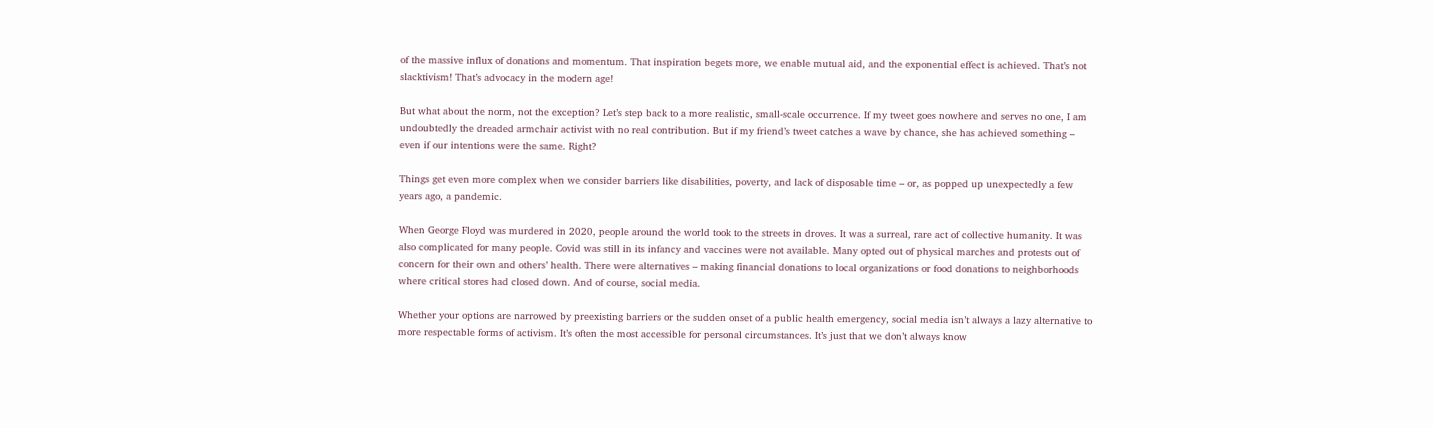of the massive influx of donations and momentum. That inspiration begets more, we enable mutual aid, and the exponential effect is achieved. That’s not slacktivism! That’s advocacy in the modern age!

But what about the norm, not the exception? Let’s step back to a more realistic, small-scale occurrence. If my tweet goes nowhere and serves no one, I am undoubtedly the dreaded armchair activist with no real contribution. But if my friend’s tweet catches a wave by chance, she has achieved something – even if our intentions were the same. Right?

Things get even more complex when we consider barriers like disabilities, poverty, and lack of disposable time – or, as popped up unexpectedly a few years ago, a pandemic.

When George Floyd was murdered in 2020, people around the world took to the streets in droves. It was a surreal, rare act of collective humanity. It was also complicated for many people. Covid was still in its infancy and vaccines were not available. Many opted out of physical marches and protests out of concern for their own and others’ health. There were alternatives – making financial donations to local organizations or food donations to neighborhoods where critical stores had closed down. And of course, social media.

Whether your options are narrowed by preexisting barriers or the sudden onset of a public health emergency, social media isn’t always a lazy alternative to more respectable forms of activism. It’s often the most accessible for personal circumstances. It’s just that we don’t always know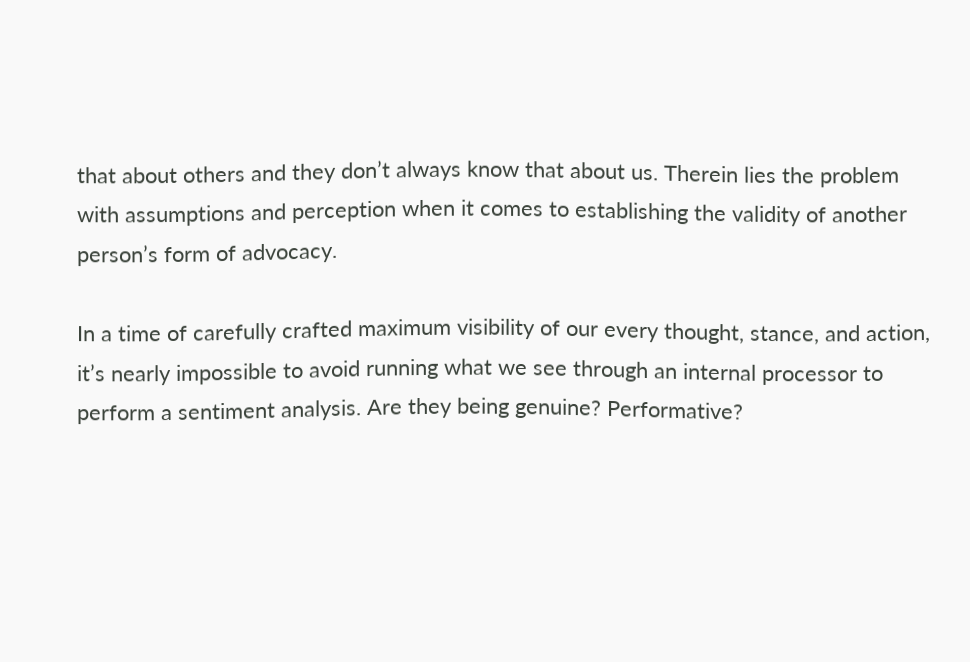that about others and they don’t always know that about us. Therein lies the problem with assumptions and perception when it comes to establishing the validity of another person’s form of advocacy.

In a time of carefully crafted maximum visibility of our every thought, stance, and action, it’s nearly impossible to avoid running what we see through an internal processor to perform a sentiment analysis. Are they being genuine? Performative?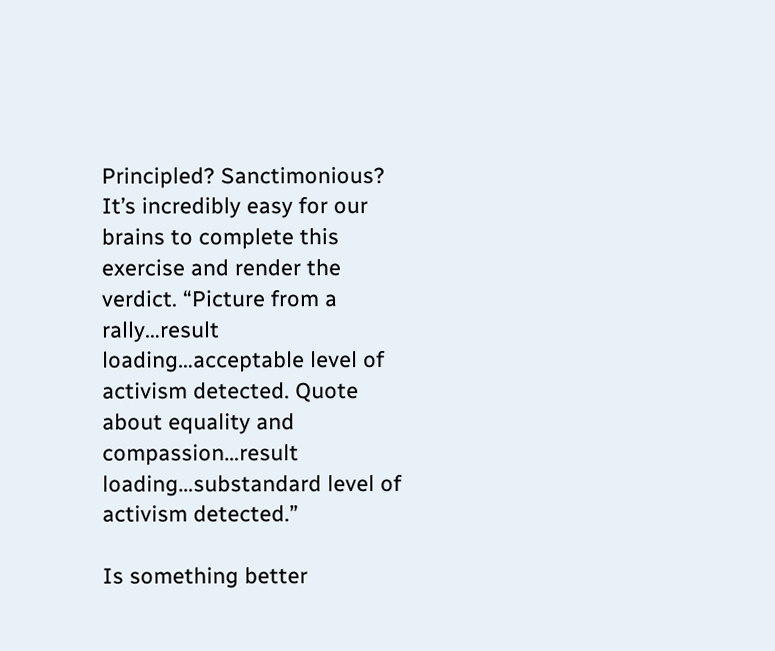Principled? Sanctimonious? It’s incredibly easy for our brains to complete this exercise and render the verdict. “Picture from a rally…result loading…acceptable level of activism detected. Quote about equality and compassion…result loading…substandard level of activism detected.”

Is something better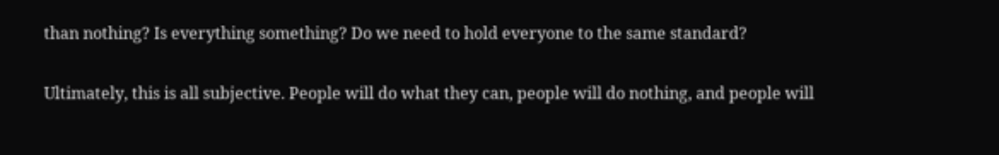than nothing? Is everything something? Do we need to hold everyone to the same standard?

Ultimately, this is all subjective. People will do what they can, people will do nothing, and people will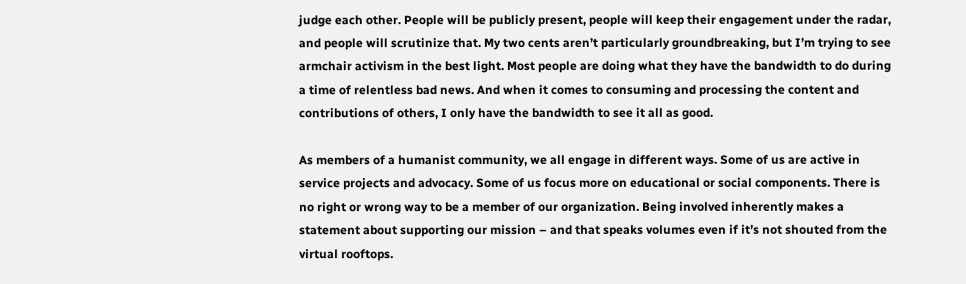judge each other. People will be publicly present, people will keep their engagement under the radar, and people will scrutinize that. My two cents aren’t particularly groundbreaking, but I’m trying to see armchair activism in the best light. Most people are doing what they have the bandwidth to do during a time of relentless bad news. And when it comes to consuming and processing the content and contributions of others, I only have the bandwidth to see it all as good.

As members of a humanist community, we all engage in different ways. Some of us are active in service projects and advocacy. Some of us focus more on educational or social components. There is no right or wrong way to be a member of our organization. Being involved inherently makes a statement about supporting our mission – and that speaks volumes even if it’s not shouted from the virtual rooftops.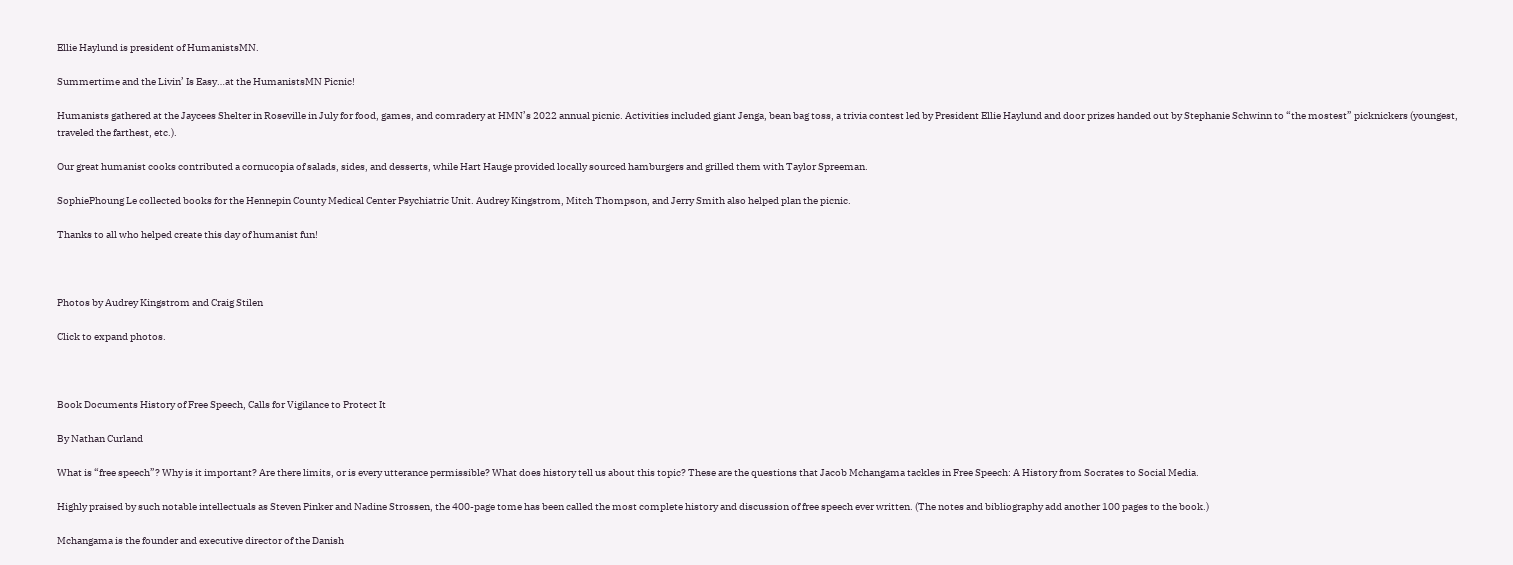Ellie Haylund is president of HumanistsMN.

Summertime and the Livin’ Is Easy…at the HumanistsMN Picnic!

Humanists gathered at the Jaycees Shelter in Roseville in July for food, games, and comradery at HMN’s 2022 annual picnic. Activities included giant Jenga, bean bag toss, a trivia contest led by President Ellie Haylund and door prizes handed out by Stephanie Schwinn to “the mostest” picknickers (youngest, traveled the farthest, etc.).

Our great humanist cooks contributed a cornucopia of salads, sides, and desserts, while Hart Hauge provided locally sourced hamburgers and grilled them with Taylor Spreeman.

SophiePhoung Le collected books for the Hennepin County Medical Center Psychiatric Unit. Audrey Kingstrom, Mitch Thompson, and Jerry Smith also helped plan the picnic.

Thanks to all who helped create this day of humanist fun!



Photos by Audrey Kingstrom and Craig Stilen

Click to expand photos.



Book Documents History of Free Speech, Calls for Vigilance to Protect It

By Nathan Curland

What is “free speech”? Why is it important? Are there limits, or is every utterance permissible? What does history tell us about this topic? These are the questions that Jacob Mchangama tackles in Free Speech: A History from Socrates to Social Media.

Highly praised by such notable intellectuals as Steven Pinker and Nadine Strossen, the 400-page tome has been called the most complete history and discussion of free speech ever written. (The notes and bibliography add another 100 pages to the book.)

Mchangama is the founder and executive director of the Danish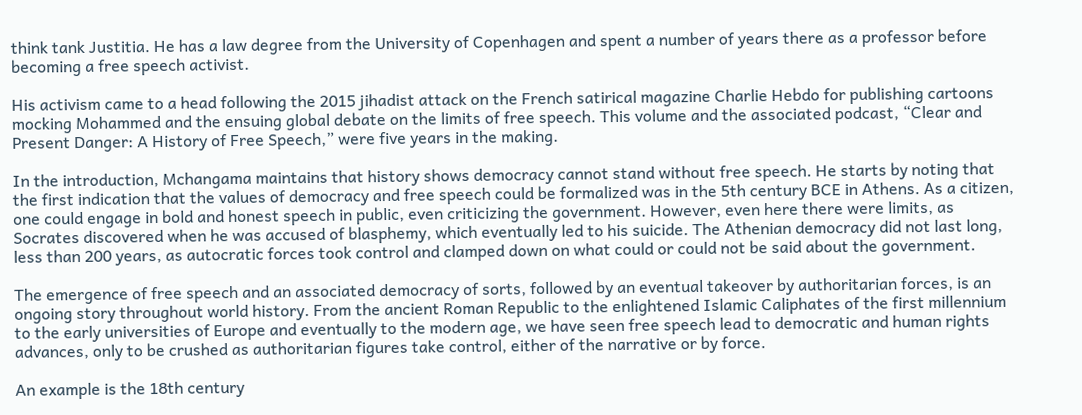think tank Justitia. He has a law degree from the University of Copenhagen and spent a number of years there as a professor before becoming a free speech activist.

His activism came to a head following the 2015 jihadist attack on the French satirical magazine Charlie Hebdo for publishing cartoons mocking Mohammed and the ensuing global debate on the limits of free speech. This volume and the associated podcast, “Clear and Present Danger: A History of Free Speech,” were five years in the making.

In the introduction, Mchangama maintains that history shows democracy cannot stand without free speech. He starts by noting that the first indication that the values of democracy and free speech could be formalized was in the 5th century BCE in Athens. As a citizen, one could engage in bold and honest speech in public, even criticizing the government. However, even here there were limits, as Socrates discovered when he was accused of blasphemy, which eventually led to his suicide. The Athenian democracy did not last long, less than 200 years, as autocratic forces took control and clamped down on what could or could not be said about the government.

The emergence of free speech and an associated democracy of sorts, followed by an eventual takeover by authoritarian forces, is an ongoing story throughout world history. From the ancient Roman Republic to the enlightened Islamic Caliphates of the first millennium to the early universities of Europe and eventually to the modern age, we have seen free speech lead to democratic and human rights advances, only to be crushed as authoritarian figures take control, either of the narrative or by force.

An example is the 18th century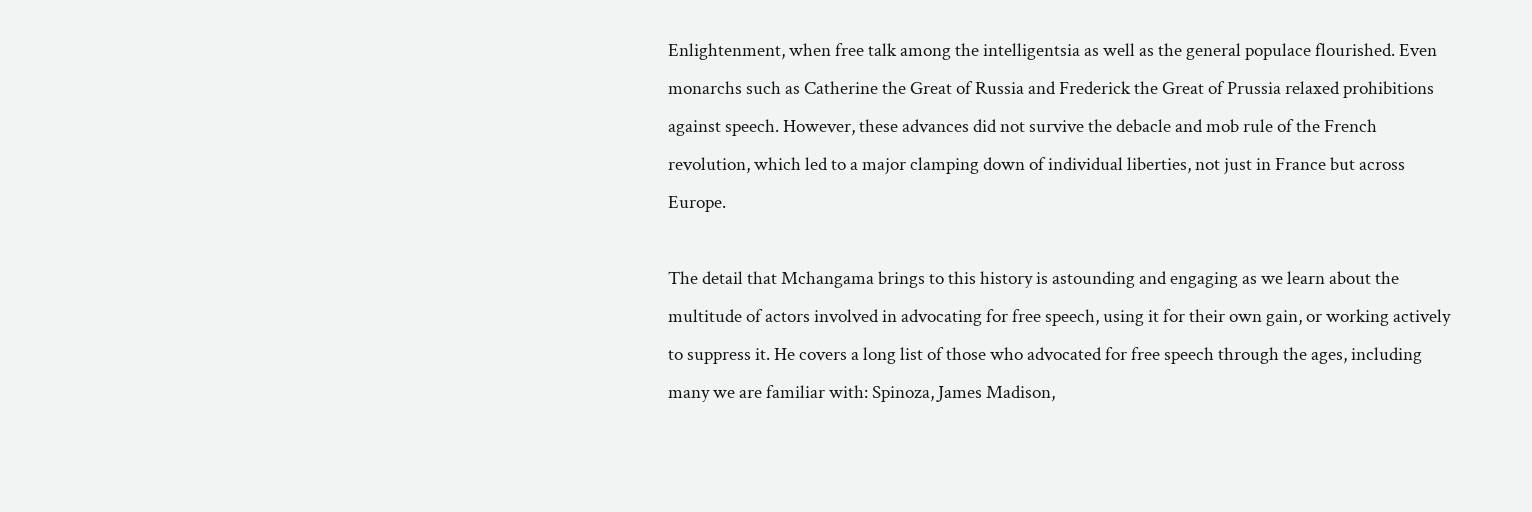Enlightenment, when free talk among the intelligentsia as well as the general populace flourished. Even monarchs such as Catherine the Great of Russia and Frederick the Great of Prussia relaxed prohibitions against speech. However, these advances did not survive the debacle and mob rule of the French revolution, which led to a major clamping down of individual liberties, not just in France but across Europe.

The detail that Mchangama brings to this history is astounding and engaging as we learn about the multitude of actors involved in advocating for free speech, using it for their own gain, or working actively to suppress it. He covers a long list of those who advocated for free speech through the ages, including many we are familiar with: Spinoza, James Madison,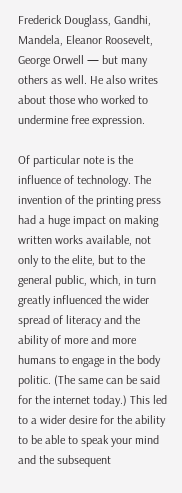Frederick Douglass, Gandhi, Mandela, Eleanor Roosevelt, George Orwell — but many others as well. He also writes about those who worked to undermine free expression.

Of particular note is the influence of technology. The invention of the printing press had a huge impact on making written works available, not only to the elite, but to the general public, which, in turn greatly influenced the wider spread of literacy and the ability of more and more humans to engage in the body politic. (The same can be said for the internet today.) This led to a wider desire for the ability to be able to speak your mind and the subsequent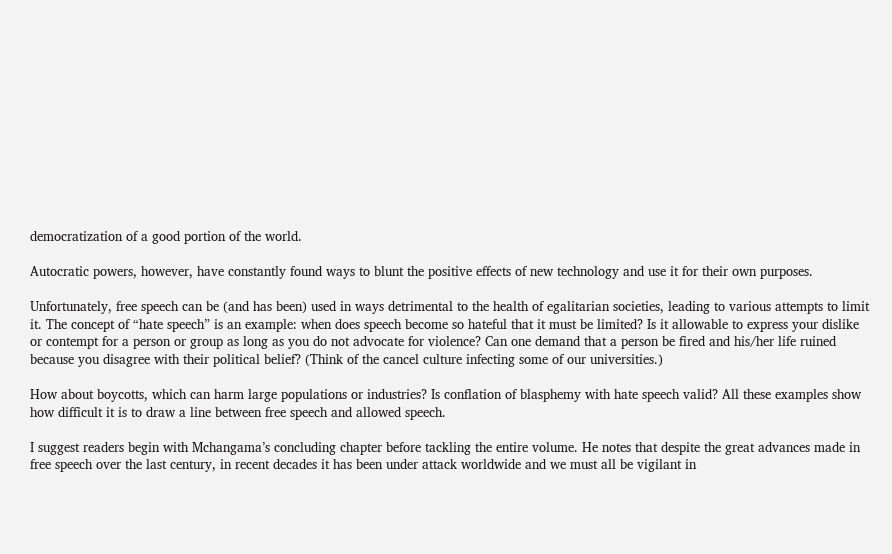democratization of a good portion of the world.

Autocratic powers, however, have constantly found ways to blunt the positive effects of new technology and use it for their own purposes.

Unfortunately, free speech can be (and has been) used in ways detrimental to the health of egalitarian societies, leading to various attempts to limit it. The concept of “hate speech” is an example: when does speech become so hateful that it must be limited? Is it allowable to express your dislike or contempt for a person or group as long as you do not advocate for violence? Can one demand that a person be fired and his/her life ruined because you disagree with their political belief? (Think of the cancel culture infecting some of our universities.)

How about boycotts, which can harm large populations or industries? Is conflation of blasphemy with hate speech valid? All these examples show how difficult it is to draw a line between free speech and allowed speech.

I suggest readers begin with Mchangama’s concluding chapter before tackling the entire volume. He notes that despite the great advances made in free speech over the last century, in recent decades it has been under attack worldwide and we must all be vigilant in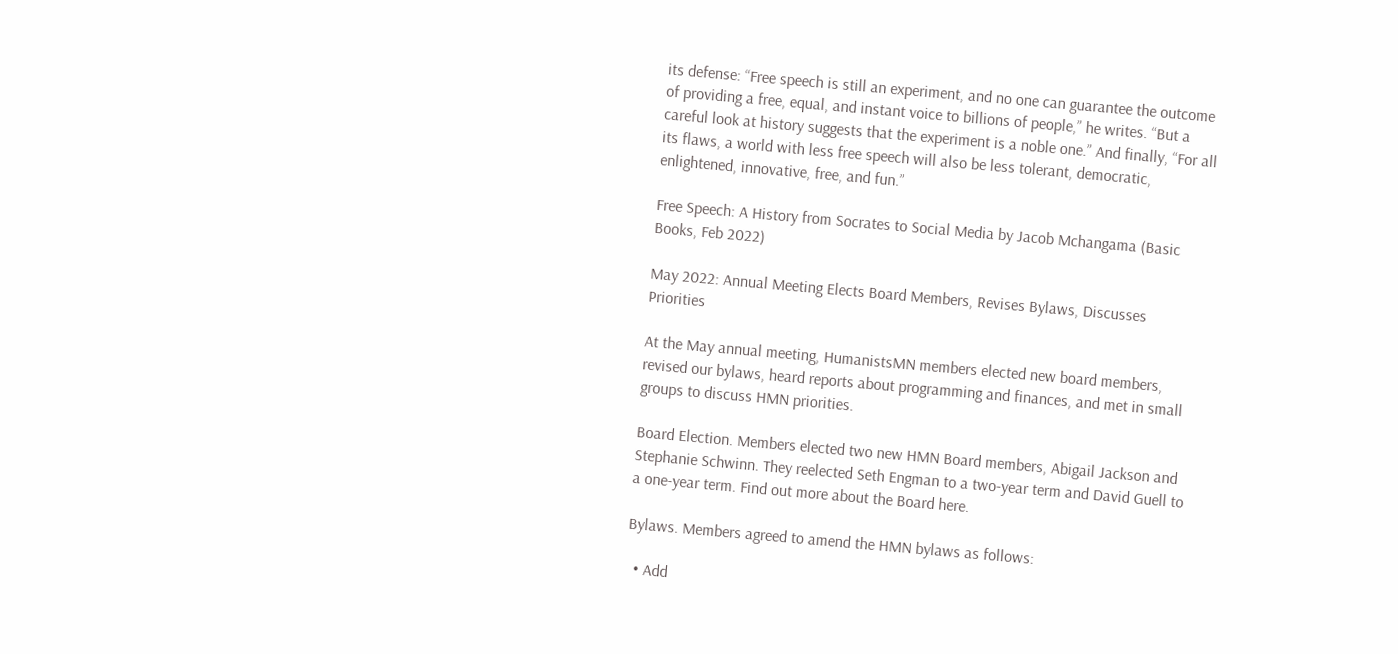its defense: “Free speech is still an experiment, and no one can guarantee the outcome of providing a free, equal, and instant voice to billions of people,” he writes. “But a careful look at history suggests that the experiment is a noble one.” And finally, “For all its flaws, a world with less free speech will also be less tolerant, democratic, enlightened, innovative, free, and fun.”

Free Speech: A History from Socrates to Social Media by Jacob Mchangama (Basic Books, Feb 2022)

May 2022: Annual Meeting Elects Board Members, Revises Bylaws, Discusses Priorities

At the May annual meeting, HumanistsMN members elected new board members, revised our bylaws, heard reports about programming and finances, and met in small groups to discuss HMN priorities.

Board Election. Members elected two new HMN Board members, Abigail Jackson and Stephanie Schwinn. They reelected Seth Engman to a two-year term and David Guell to a one-year term. Find out more about the Board here.

Bylaws. Members agreed to amend the HMN bylaws as follows:

  • Add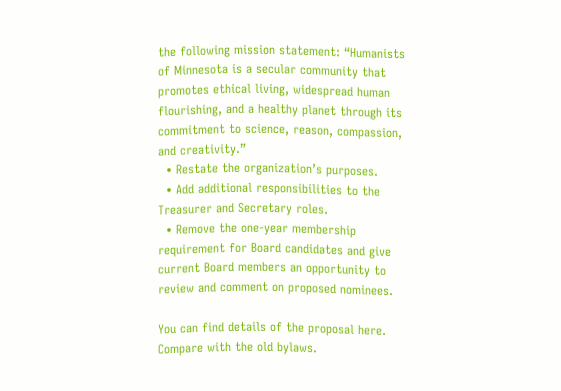the following mission statement: “Humanists of Minnesota is a secular community that promotes ethical living, widespread human flourishing, and a healthy planet through its commitment to science, reason, compassion, and creativity.”
  • Restate the organization’s purposes.
  • Add additional responsibilities to the Treasurer and Secretary roles.
  • Remove the one-year membership requirement for Board candidates and give current Board members an opportunity to review and comment on proposed nominees.

You can find details of the proposal here. Compare with the old bylaws.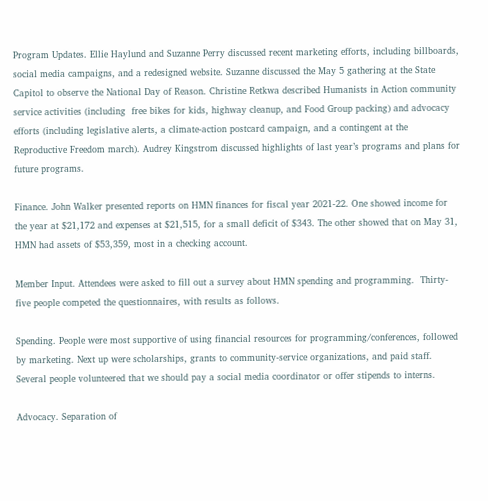Program Updates. Ellie Haylund and Suzanne Perry discussed recent marketing efforts, including billboards, social media campaigns, and a redesigned website. Suzanne discussed the May 5 gathering at the State Capitol to observe the National Day of Reason. Christine Retkwa described Humanists in Action community service activities (including  free bikes for kids, highway cleanup, and Food Group packing) and advocacy efforts (including legislative alerts, a climate-action postcard campaign, and a contingent at the Reproductive Freedom march). Audrey Kingstrom discussed highlights of last year’s programs and plans for future programs.

Finance. John Walker presented reports on HMN finances for fiscal year 2021-22. One showed income for the year at $21,172 and expenses at $21,515, for a small deficit of $343. The other showed that on May 31, HMN had assets of $53,359, most in a checking account.

Member Input. Attendees were asked to fill out a survey about HMN spending and programming.  Thirty-five people competed the questionnaires, with results as follows.

Spending. People were most supportive of using financial resources for programming/conferences, followed by marketing. Next up were scholarships, grants to community-service organizations, and paid staff. Several people volunteered that we should pay a social media coordinator or offer stipends to interns.

Advocacy. Separation of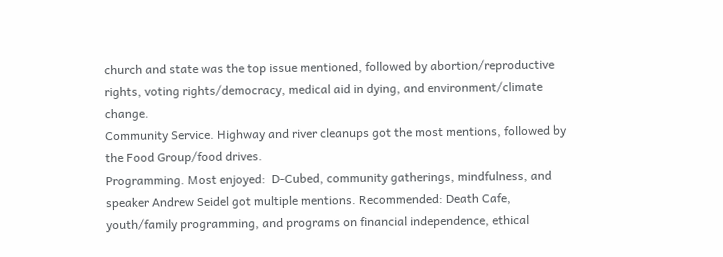church and state was the top issue mentioned, followed by abortion/reproductive rights, voting rights/democracy, medical aid in dying, and environment/climate change.
Community Service. Highway and river cleanups got the most mentions, followed by the Food Group/food drives.
Programming. Most enjoyed:  D-Cubed, community gatherings, mindfulness, and speaker Andrew Seidel got multiple mentions. Recommended: Death Cafe, youth/family programming, and programs on financial independence, ethical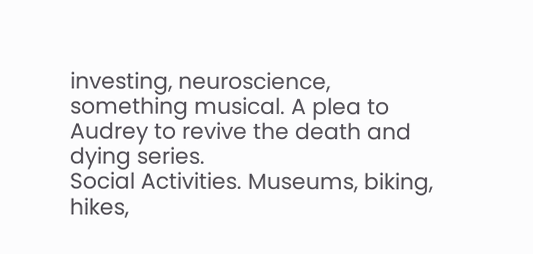investing, neuroscience, something musical. A plea to Audrey to revive the death and dying series.
Social Activities. Museums, biking, hikes,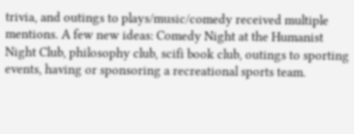trivia, and outings to plays/music/comedy received multiple mentions. A few new ideas: Comedy Night at the Humanist Night Club, philosophy club, scifi book club, outings to sporting events, having or sponsoring a recreational sports team.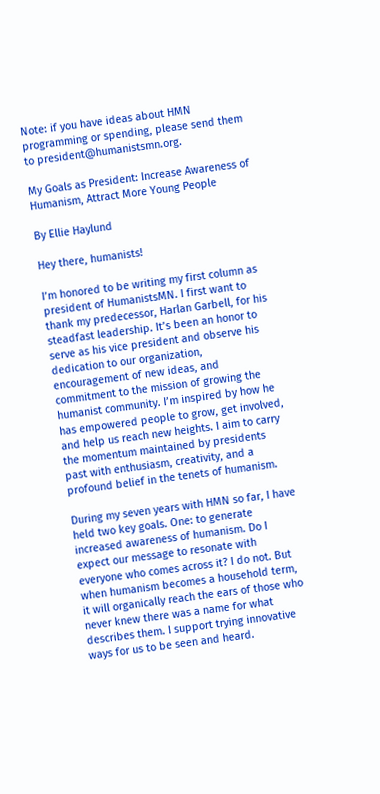Note: if you have ideas about HMN programming or spending, please send them to president@humanistsmn.org.

My Goals as President: Increase Awareness of Humanism, Attract More Young People

By Ellie Haylund

Hey there, humanists!

I’m honored to be writing my first column as president of HumanistsMN. I first want to thank my predecessor, Harlan Garbell, for his steadfast leadership. It’s been an honor to serve as his vice president and observe his dedication to our organization, encouragement of new ideas, and commitment to the mission of growing the humanist community. I’m inspired by how he has empowered people to grow, get involved, and help us reach new heights. I aim to carry the momentum maintained by presidents past with enthusiasm, creativity, and a profound belief in the tenets of humanism.

During my seven years with HMN so far, I have held two key goals. One: to generate increased awareness of humanism. Do I expect our message to resonate with everyone who comes across it? I do not. But when humanism becomes a household term, it will organically reach the ears of those who never knew there was a name for what describes them. I support trying innovative ways for us to be seen and heard.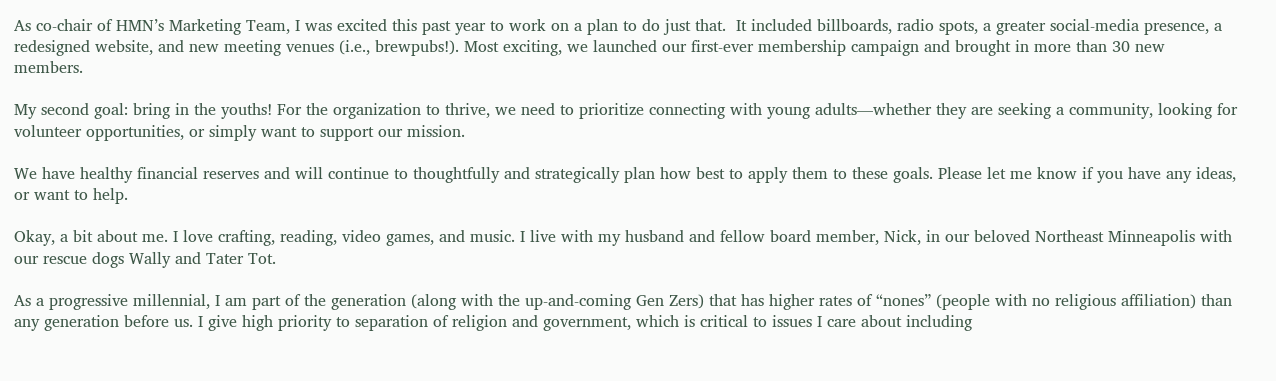As co-chair of HMN’s Marketing Team, I was excited this past year to work on a plan to do just that.  It included billboards, radio spots, a greater social-media presence, a redesigned website, and new meeting venues (i.e., brewpubs!). Most exciting, we launched our first-ever membership campaign and brought in more than 30 new members.

My second goal: bring in the youths! For the organization to thrive, we need to prioritize connecting with young adults—whether they are seeking a community, looking for volunteer opportunities, or simply want to support our mission.

We have healthy financial reserves and will continue to thoughtfully and strategically plan how best to apply them to these goals. Please let me know if you have any ideas, or want to help.

Okay, a bit about me. I love crafting, reading, video games, and music. I live with my husband and fellow board member, Nick, in our beloved Northeast Minneapolis with our rescue dogs Wally and Tater Tot.

As a progressive millennial, I am part of the generation (along with the up-and-coming Gen Zers) that has higher rates of “nones” (people with no religious affiliation) than any generation before us. I give high priority to separation of religion and government, which is critical to issues I care about including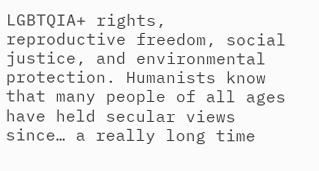LGBTQIA+ rights, reproductive freedom, social justice, and environmental protection. Humanists know that many people of all ages have held secular views since… a really long time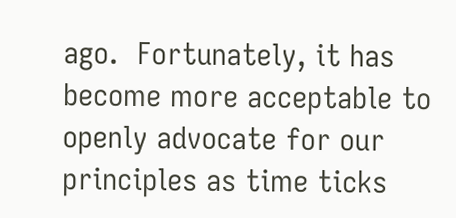ago.  Fortunately, it has become more acceptable to openly advocate for our principles as time ticks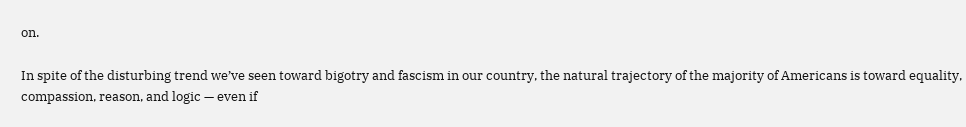on.

In spite of the disturbing trend we’ve seen toward bigotry and fascism in our country, the natural trajectory of the majority of Americans is toward equality, compassion, reason, and logic — even if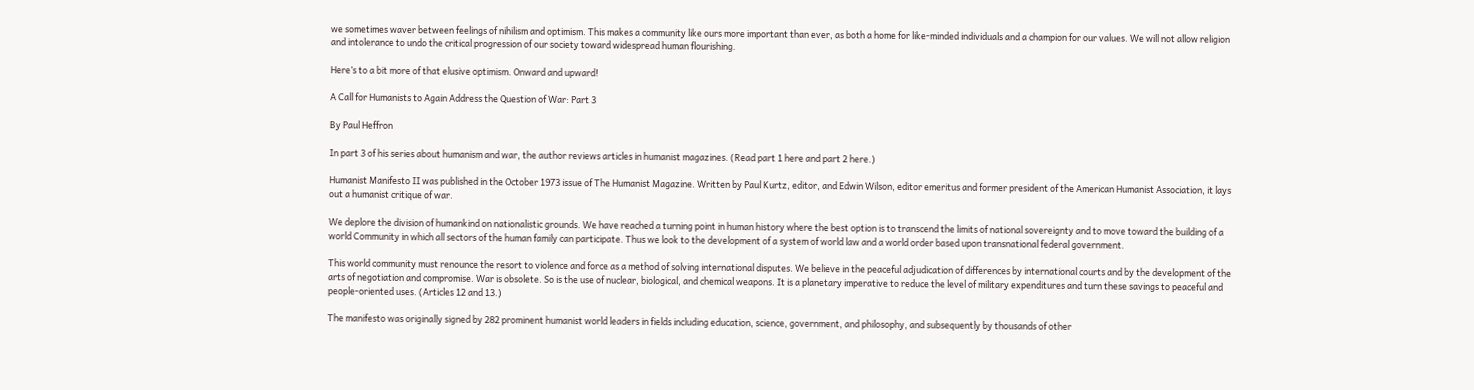we sometimes waver between feelings of nihilism and optimism. This makes a community like ours more important than ever, as both a home for like-minded individuals and a champion for our values. We will not allow religion and intolerance to undo the critical progression of our society toward widespread human flourishing.

Here’s to a bit more of that elusive optimism. Onward and upward!

A Call for Humanists to Again Address the Question of War: Part 3

By Paul Heffron

In part 3 of his series about humanism and war, the author reviews articles in humanist magazines. (Read part 1 here and part 2 here.)

Humanist Manifesto II was published in the October 1973 issue of The Humanist Magazine. Written by Paul Kurtz, editor, and Edwin Wilson, editor emeritus and former president of the American Humanist Association, it lays out a humanist critique of war.

We deplore the division of humankind on nationalistic grounds. We have reached a turning point in human history where the best option is to transcend the limits of national sovereignty and to move toward the building of a world Community in which all sectors of the human family can participate. Thus we look to the development of a system of world law and a world order based upon transnational federal government.

This world community must renounce the resort to violence and force as a method of solving international disputes. We believe in the peaceful adjudication of differences by international courts and by the development of the arts of negotiation and compromise. War is obsolete. So is the use of nuclear, biological, and chemical weapons. It is a planetary imperative to reduce the level of military expenditures and turn these savings to peaceful and people-oriented uses. (Articles 12 and 13.)

The manifesto was originally signed by 282 prominent humanist world leaders in fields including education, science, government, and philosophy, and subsequently by thousands of other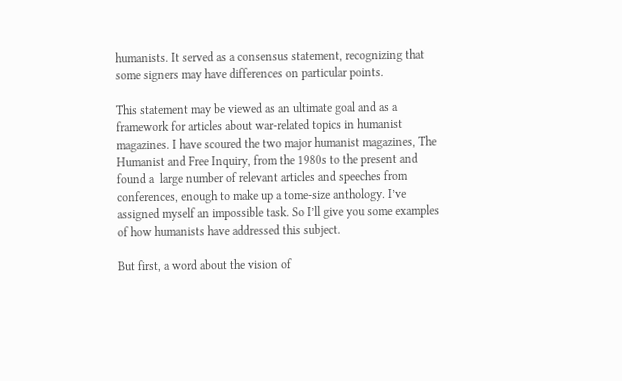humanists. It served as a consensus statement, recognizing that some signers may have differences on particular points.

This statement may be viewed as an ultimate goal and as a framework for articles about war-related topics in humanist magazines. I have scoured the two major humanist magazines, The Humanist and Free Inquiry, from the 1980s to the present and found a  large number of relevant articles and speeches from conferences, enough to make up a tome-size anthology. I’ve assigned myself an impossible task. So I’ll give you some examples of how humanists have addressed this subject.

But first, a word about the vision of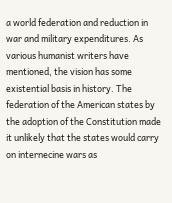a world federation and reduction in war and military expenditures. As various humanist writers have mentioned, the vision has some existential basis in history. The federation of the American states by the adoption of the Constitution made it unlikely that the states would carry on internecine wars as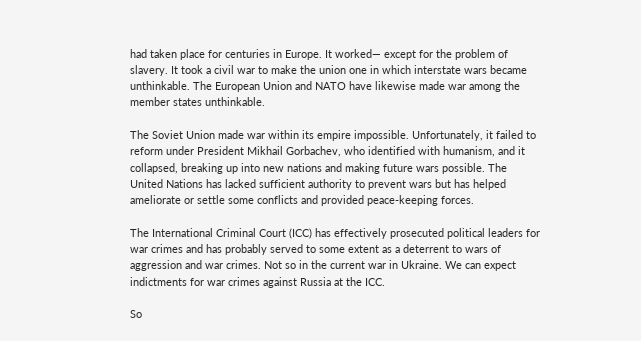had taken place for centuries in Europe. It worked— except for the problem of slavery. It took a civil war to make the union one in which interstate wars became unthinkable. The European Union and NATO have likewise made war among the member states unthinkable.

The Soviet Union made war within its empire impossible. Unfortunately, it failed to reform under President Mikhail Gorbachev, who identified with humanism, and it collapsed, breaking up into new nations and making future wars possible. The United Nations has lacked sufficient authority to prevent wars but has helped ameliorate or settle some conflicts and provided peace-keeping forces.

The International Criminal Court (ICC) has effectively prosecuted political leaders for war crimes and has probably served to some extent as a deterrent to wars of aggression and war crimes. Not so in the current war in Ukraine. We can expect indictments for war crimes against Russia at the ICC.

So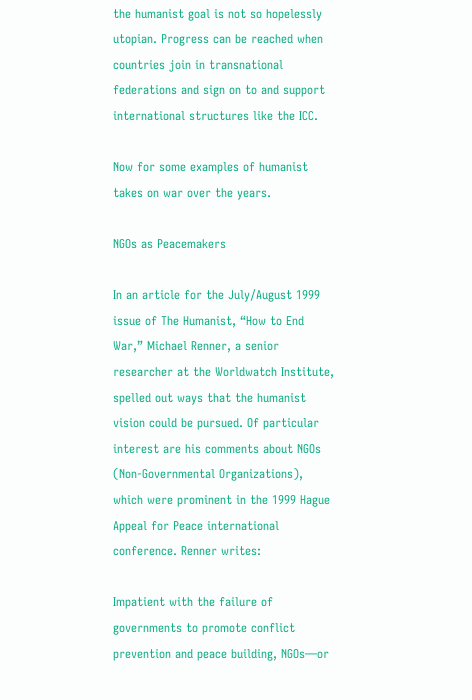the humanist goal is not so hopelessly utopian. Progress can be reached when countries join in transnational federations and sign on to and support international structures like the ICC.

Now for some examples of humanist takes on war over the years.

NGOs as Peacemakers

In an article for the July/August 1999 issue of The Humanist, “How to End War,” Michael Renner, a senior researcher at the Worldwatch Institute,  spelled out ways that the humanist vision could be pursued. Of particular interest are his comments about NGOs (Non-Governmental Organizations), which were prominent in the 1999 Hague Appeal for Peace international conference. Renner writes:

Impatient with the failure of governments to promote conflict prevention and peace building, NGOs—or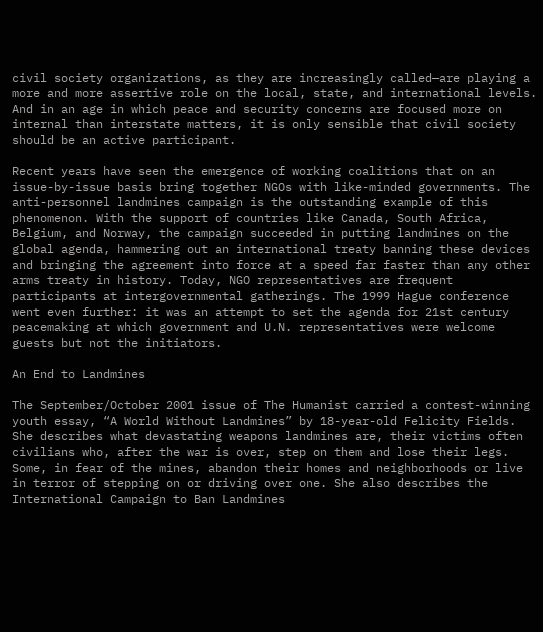civil society organizations, as they are increasingly called—are playing a more and more assertive role on the local, state, and international levels. And in an age in which peace and security concerns are focused more on internal than interstate matters, it is only sensible that civil society should be an active participant.

Recent years have seen the emergence of working coalitions that on an issue-by-issue basis bring together NGOs with like-minded governments. The anti-personnel landmines campaign is the outstanding example of this phenomenon. With the support of countries like Canada, South Africa, Belgium, and Norway, the campaign succeeded in putting landmines on the global agenda, hammering out an international treaty banning these devices and bringing the agreement into force at a speed far faster than any other arms treaty in history. Today, NGO representatives are frequent participants at intergovernmental gatherings. The 1999 Hague conference went even further: it was an attempt to set the agenda for 21st century peacemaking at which government and U.N. representatives were welcome guests but not the initiators.

An End to Landmines

The September/October 2001 issue of The Humanist carried a contest-winning youth essay, “A World Without Landmines” by 18-year-old Felicity Fields. She describes what devastating weapons landmines are, their victims often civilians who, after the war is over, step on them and lose their legs. Some, in fear of the mines, abandon their homes and neighborhoods or live in terror of stepping on or driving over one. She also describes the International Campaign to Ban Landmines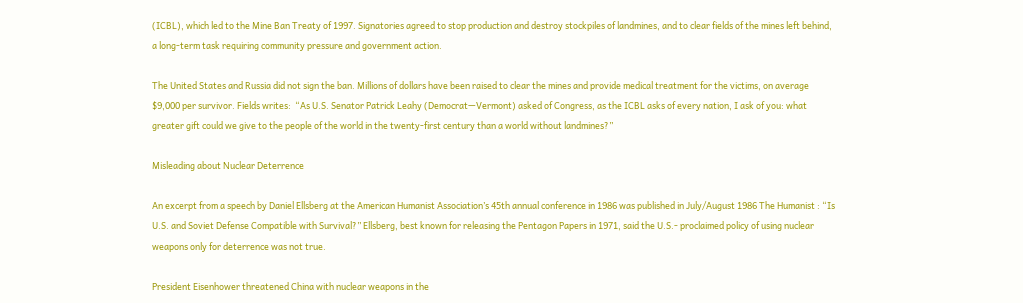(ICBL), which led to the Mine Ban Treaty of 1997. Signatories agreed to stop production and destroy stockpiles of landmines, and to clear fields of the mines left behind, a long-term task requiring community pressure and government action.

The United States and Russia did not sign the ban. Millions of dollars have been raised to clear the mines and provide medical treatment for the victims, on average $9,000 per survivor. Fields writes:  “As U.S. Senator Patrick Leahy (Democrat—Vermont) asked of Congress, as the ICBL asks of every nation, I ask of you: what greater gift could we give to the people of the world in the twenty-first century than a world without landmines?”

Misleading about Nuclear Deterrence

An excerpt from a speech by Daniel Ellsberg at the American Humanist Association’s 45th annual conference in 1986 was published in July/August 1986 The Humanist : “Is U.S. and Soviet Defense Compatible with Survival?” Ellsberg, best known for releasing the Pentagon Papers in 1971, said the U.S.- proclaimed policy of using nuclear weapons only for deterrence was not true.

President Eisenhower threatened China with nuclear weapons in the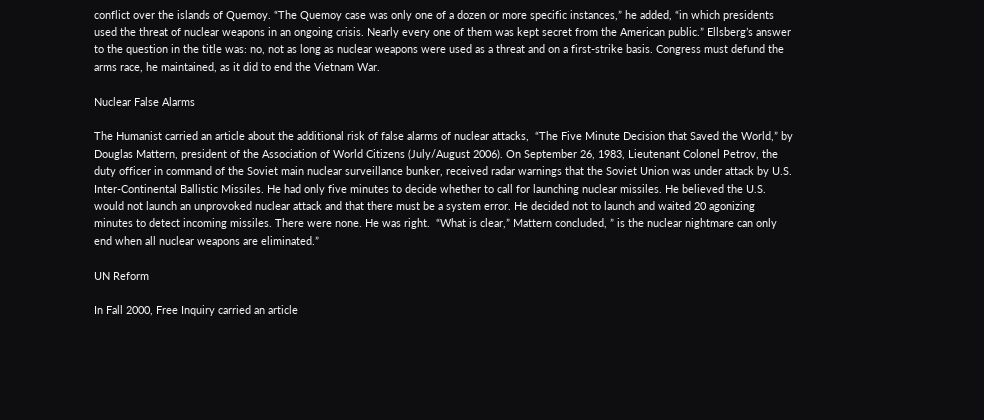conflict over the islands of Quemoy. “The Quemoy case was only one of a dozen or more specific instances,” he added, “in which presidents used the threat of nuclear weapons in an ongoing crisis. Nearly every one of them was kept secret from the American public.” Ellsberg’s answer to the question in the title was: no, not as long as nuclear weapons were used as a threat and on a first-strike basis. Congress must defund the arms race, he maintained, as it did to end the Vietnam War.

Nuclear False Alarms

The Humanist carried an article about the additional risk of false alarms of nuclear attacks,  “The Five Minute Decision that Saved the World,” by Douglas Mattern, president of the Association of World Citizens (July/August 2006). On September 26, 1983, Lieutenant Colonel Petrov, the duty officer in command of the Soviet main nuclear surveillance bunker, received radar warnings that the Soviet Union was under attack by U.S. Inter-Continental Ballistic Missiles. He had only five minutes to decide whether to call for launching nuclear missiles. He believed the U.S. would not launch an unprovoked nuclear attack and that there must be a system error. He decided not to launch and waited 20 agonizing minutes to detect incoming missiles. There were none. He was right.  “What is clear,” Mattern concluded, ” is the nuclear nightmare can only end when all nuclear weapons are eliminated.”

UN Reform

In Fall 2000, Free Inquiry carried an article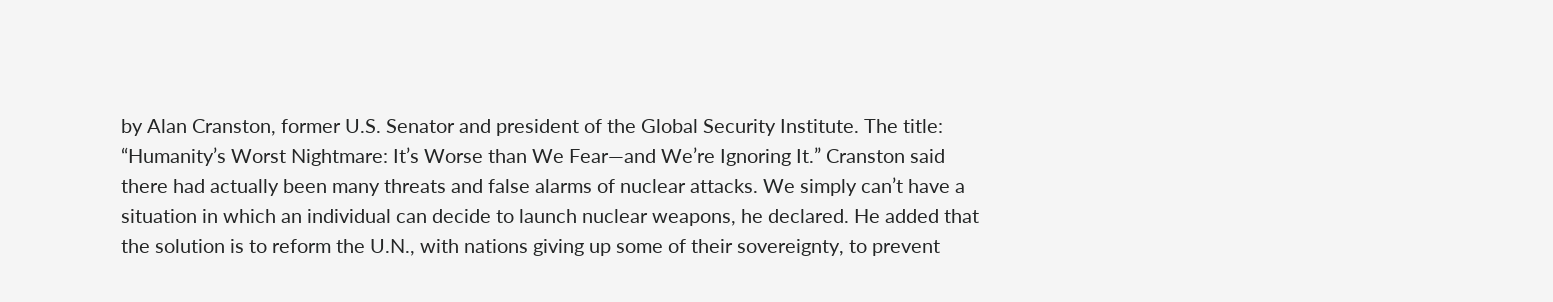by Alan Cranston, former U.S. Senator and president of the Global Security Institute. The title: “Humanity’s Worst Nightmare: It’s Worse than We Fear—and We’re Ignoring It.” Cranston said there had actually been many threats and false alarms of nuclear attacks. We simply can’t have a situation in which an individual can decide to launch nuclear weapons, he declared. He added that the solution is to reform the U.N., with nations giving up some of their sovereignty, to prevent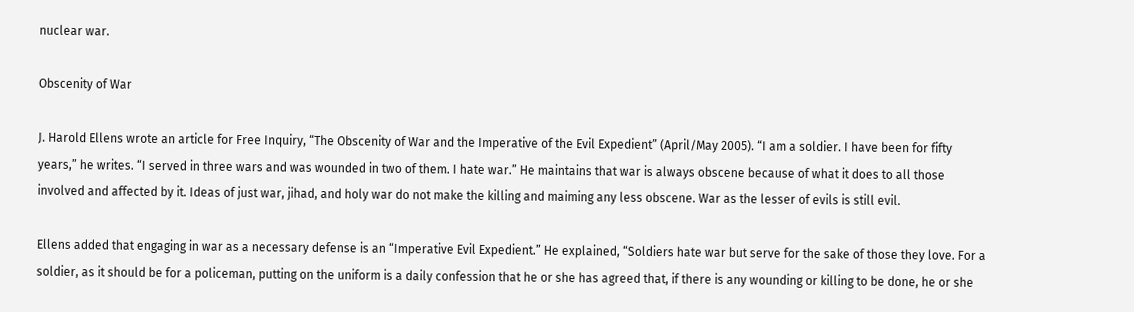nuclear war.

Obscenity of War

J. Harold Ellens wrote an article for Free Inquiry, “The Obscenity of War and the Imperative of the Evil Expedient” (April/May 2005). “I am a soldier. I have been for fifty years,” he writes. “I served in three wars and was wounded in two of them. I hate war.” He maintains that war is always obscene because of what it does to all those involved and affected by it. Ideas of just war, jihad, and holy war do not make the killing and maiming any less obscene. War as the lesser of evils is still evil.

Ellens added that engaging in war as a necessary defense is an “Imperative Evil Expedient.” He explained, “Soldiers hate war but serve for the sake of those they love. For a soldier, as it should be for a policeman, putting on the uniform is a daily confession that he or she has agreed that, if there is any wounding or killing to be done, he or she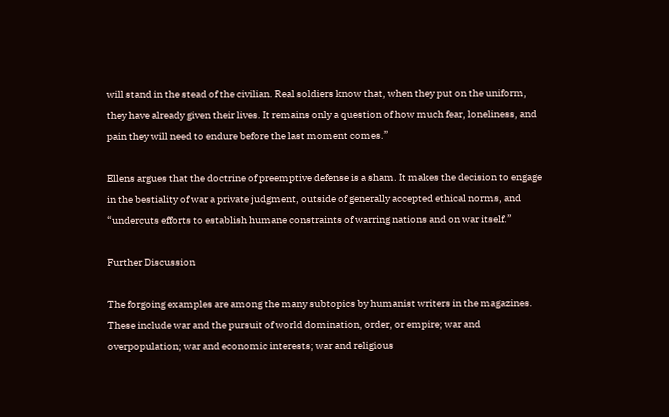will stand in the stead of the civilian. Real soldiers know that, when they put on the uniform, they have already given their lives. It remains only a question of how much fear, loneliness, and pain they will need to endure before the last moment comes.”

Ellens argues that the doctrine of preemptive defense is a sham. It makes the decision to engage in the bestiality of war a private judgment, outside of generally accepted ethical norms, and “undercuts efforts to establish humane constraints of warring nations and on war itself.”

Further Discussion

The forgoing examples are among the many subtopics by humanist writers in the magazines. These include war and the pursuit of world domination, order, or empire; war and overpopulation; war and economic interests; war and religious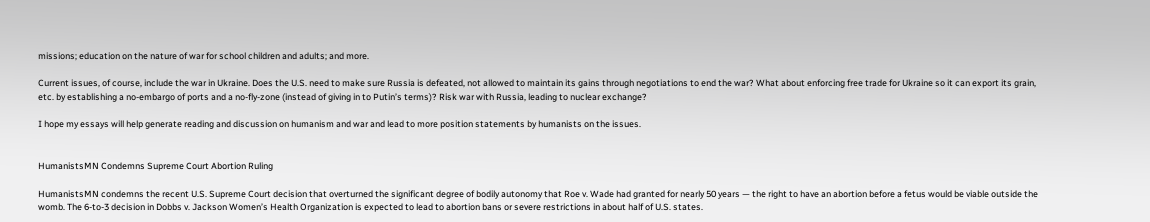missions; education on the nature of war for school children and adults; and more.

Current issues, of course, include the war in Ukraine. Does the U.S. need to make sure Russia is defeated, not allowed to maintain its gains through negotiations to end the war? What about enforcing free trade for Ukraine so it can export its grain, etc. by establishing a no-embargo of ports and a no-fly-zone (instead of giving in to Putin’s terms)? Risk war with Russia, leading to nuclear exchange?

I hope my essays will help generate reading and discussion on humanism and war and lead to more position statements by humanists on the issues.


HumanistsMN Condemns Supreme Court Abortion Ruling

HumanistsMN condemns the recent U.S. Supreme Court decision that overturned the significant degree of bodily autonomy that Roe v. Wade had granted for nearly 50 years — the right to have an abortion before a fetus would be viable outside the womb. The 6-to-3 decision in Dobbs v. Jackson Women’s Health Organization is expected to lead to abortion bans or severe restrictions in about half of U.S. states.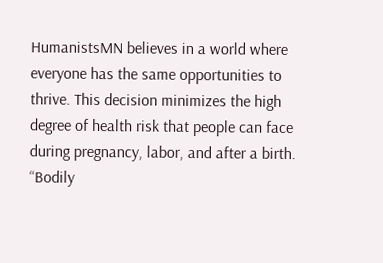HumanistsMN believes in a world where everyone has the same opportunities to thrive. This decision minimizes the high degree of health risk that people can face during pregnancy, labor, and after a birth. “Bodily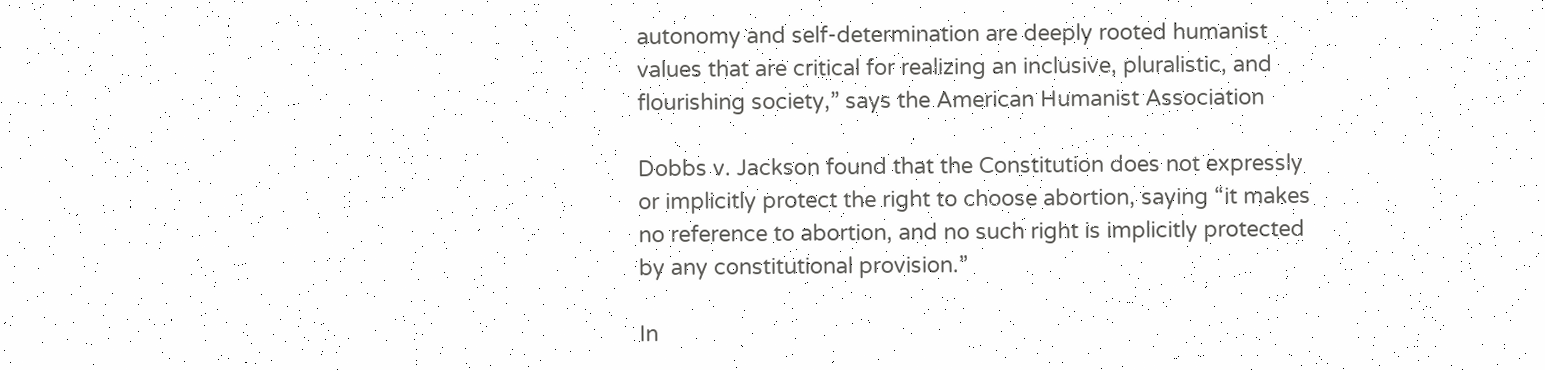autonomy and self-determination are deeply rooted humanist values that are critical for realizing an inclusive, pluralistic, and flourishing society,” says the American Humanist Association

Dobbs v. Jackson found that the Constitution does not expressly or implicitly protect the right to choose abortion, saying “it makes no reference to abortion, and no such right is implicitly protected by any constitutional provision.”

In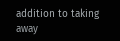addition to taking away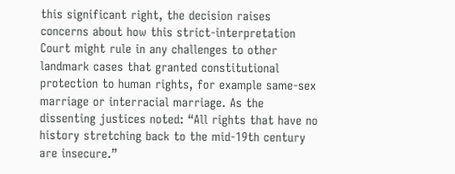this significant right, the decision raises concerns about how this strict-interpretation Court might rule in any challenges to other landmark cases that granted constitutional protection to human rights, for example same-sex marriage or interracial marriage. As the dissenting justices noted: “All rights that have no history stretching back to the mid-19th century are insecure.”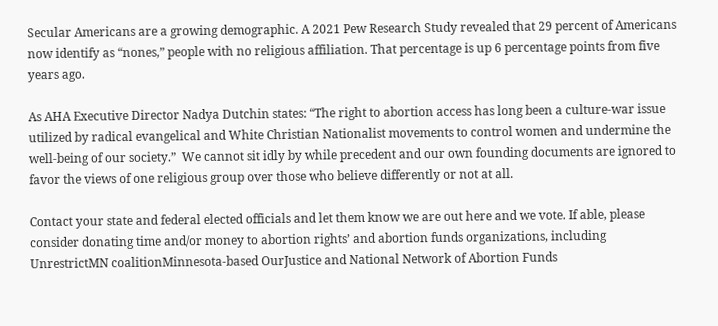Secular Americans are a growing demographic. A 2021 Pew Research Study revealed that 29 percent of Americans now identify as “nones,” people with no religious affiliation. That percentage is up 6 percentage points from five years ago.

As AHA Executive Director Nadya Dutchin states: “The right to abortion access has long been a culture-war issue utilized by radical evangelical and White Christian Nationalist movements to control women and undermine the well-being of our society.”  We cannot sit idly by while precedent and our own founding documents are ignored to favor the views of one religious group over those who believe differently or not at all.

Contact your state and federal elected officials and let them know we are out here and we vote. If able, please consider donating time and/or money to abortion rights’ and abortion funds organizations, including UnrestrictMN coalitionMinnesota-based OurJustice and National Network of Abortion Funds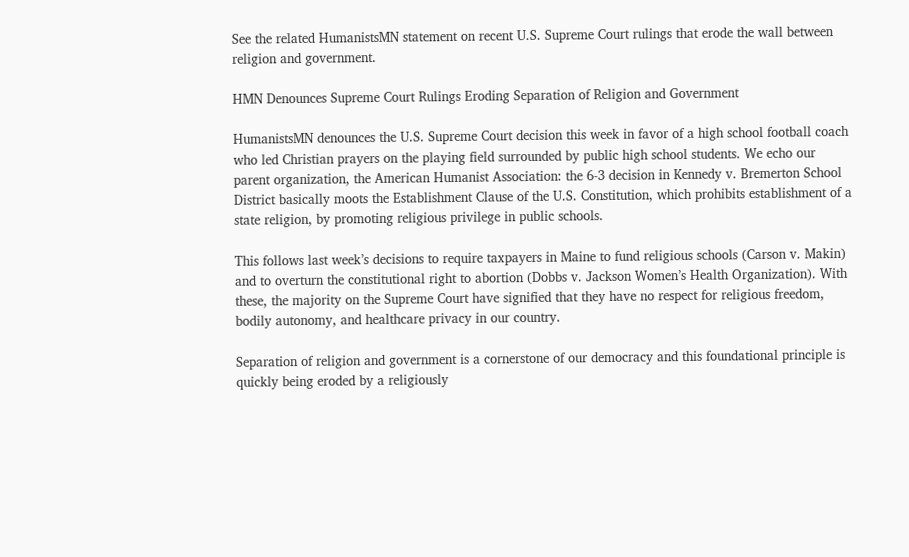See the related HumanistsMN statement on recent U.S. Supreme Court rulings that erode the wall between religion and government.

HMN Denounces Supreme Court Rulings Eroding Separation of Religion and Government

HumanistsMN denounces the U.S. Supreme Court decision this week in favor of a high school football coach who led Christian prayers on the playing field surrounded by public high school students. We echo our parent organization, the American Humanist Association: the 6-3 decision in Kennedy v. Bremerton School District basically moots the Establishment Clause of the U.S. Constitution, which prohibits establishment of a state religion, by promoting religious privilege in public schools.

This follows last week’s decisions to require taxpayers in Maine to fund religious schools (Carson v. Makin) and to overturn the constitutional right to abortion (Dobbs v. Jackson Women’s Health Organization). With these, the majority on the Supreme Court have signified that they have no respect for religious freedom, bodily autonomy, and healthcare privacy in our country.

Separation of religion and government is a cornerstone of our democracy and this foundational principle is quickly being eroded by a religiously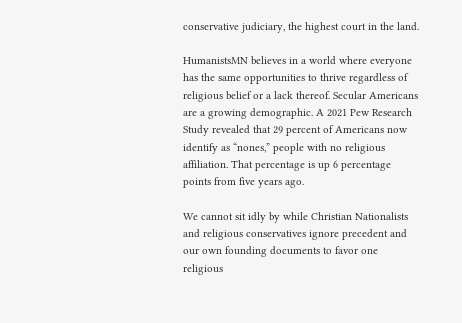conservative judiciary, the highest court in the land.

HumanistsMN believes in a world where everyone has the same opportunities to thrive regardless of religious belief or a lack thereof. Secular Americans are a growing demographic. A 2021 Pew Research Study revealed that 29 percent of Americans now identify as “nones,” people with no religious affiliation. That percentage is up 6 percentage points from five years ago.

We cannot sit idly by while Christian Nationalists and religious conservatives ignore precedent and our own founding documents to favor one religious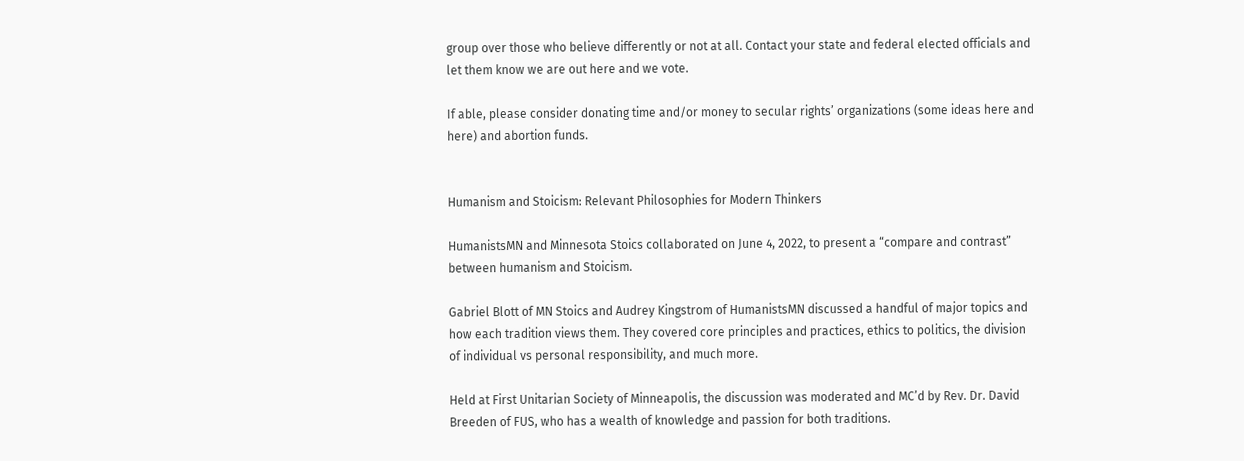group over those who believe differently or not at all. Contact your state and federal elected officials and let them know we are out here and we vote.

If able, please consider donating time and/or money to secular rights’ organizations (some ideas here and here) and abortion funds.


Humanism and Stoicism: Relevant Philosophies for Modern Thinkers

HumanistsMN and Minnesota Stoics collaborated on June 4, 2022, to present a “compare and contrast” between humanism and Stoicism.

Gabriel Blott of MN Stoics and Audrey Kingstrom of HumanistsMN discussed a handful of major topics and how each tradition views them. They covered core principles and practices, ethics to politics, the division of individual vs personal responsibility, and much more.

Held at First Unitarian Society of Minneapolis, the discussion was moderated and MC’d by Rev. Dr. David Breeden of FUS, who has a wealth of knowledge and passion for both traditions.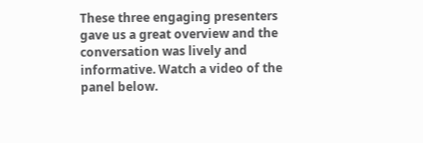These three engaging presenters gave us a great overview and the conversation was lively and informative. Watch a video of the panel below.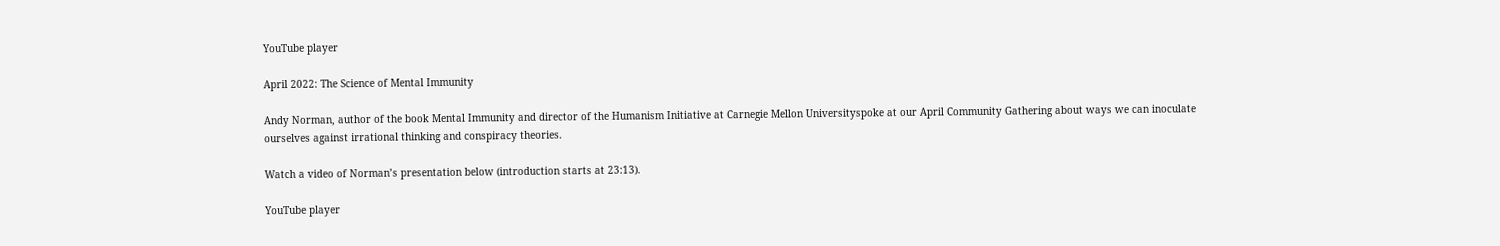YouTube player

April 2022: The Science of Mental Immunity

Andy Norman, author of the book Mental Immunity and director of the Humanism Initiative at Carnegie Mellon Universityspoke at our April Community Gathering about ways we can inoculate ourselves against irrational thinking and conspiracy theories.

Watch a video of Norman’s presentation below (introduction starts at 23:13).

YouTube player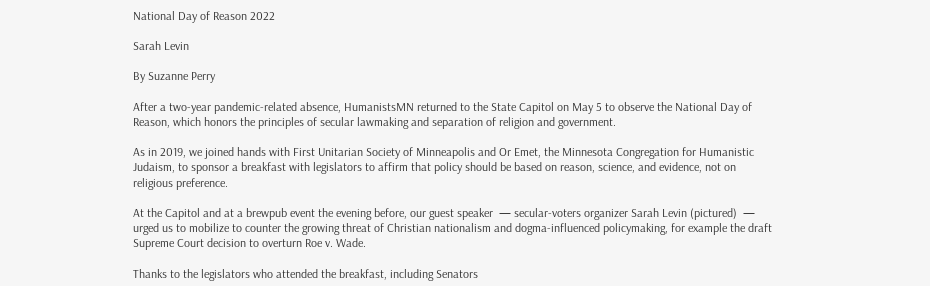National Day of Reason 2022

Sarah Levin

By Suzanne Perry

After a two-year pandemic-related absence, HumanistsMN returned to the State Capitol on May 5 to observe the National Day of Reason, which honors the principles of secular lawmaking and separation of religion and government.

As in 2019, we joined hands with First Unitarian Society of Minneapolis and Or Emet, the Minnesota Congregation for Humanistic Judaism, to sponsor a breakfast with legislators to affirm that policy should be based on reason, science, and evidence, not on religious preference.

At the Capitol and at a brewpub event the evening before, our guest speaker  — secular-voters organizer Sarah Levin (pictured)  — urged us to mobilize to counter the growing threat of Christian nationalism and dogma-influenced policymaking, for example the draft Supreme Court decision to overturn Roe v. Wade.

Thanks to the legislators who attended the breakfast, including Senators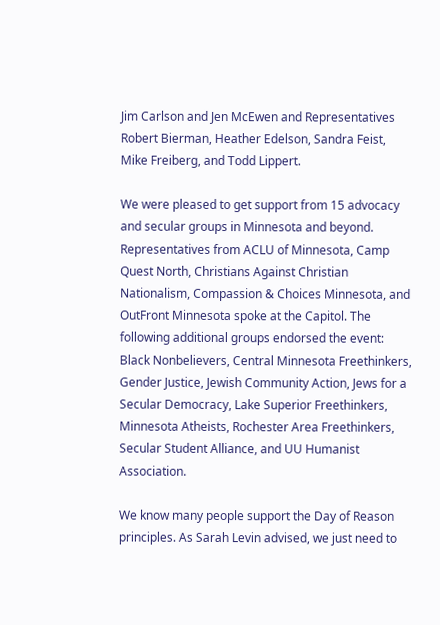Jim Carlson and Jen McEwen and Representatives Robert Bierman, Heather Edelson, Sandra Feist, Mike Freiberg, and Todd Lippert.

We were pleased to get support from 15 advocacy and secular groups in Minnesota and beyond. Representatives from ACLU of Minnesota, Camp Quest North, Christians Against Christian Nationalism, Compassion & Choices Minnesota, and OutFront Minnesota spoke at the Capitol. The following additional groups endorsed the event: Black Nonbelievers, Central Minnesota Freethinkers, Gender Justice, Jewish Community Action, Jews for a Secular Democracy, Lake Superior Freethinkers, Minnesota Atheists, Rochester Area Freethinkers, Secular Student Alliance, and UU Humanist Association.

We know many people support the Day of Reason principles. As Sarah Levin advised, we just need to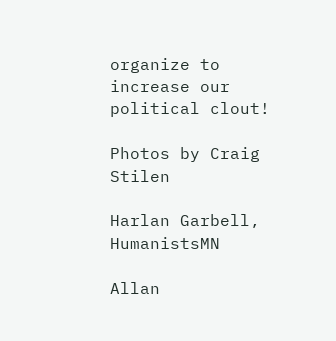organize to increase our political clout!

Photos by Craig Stilen

Harlan Garbell, HumanistsMN

Allan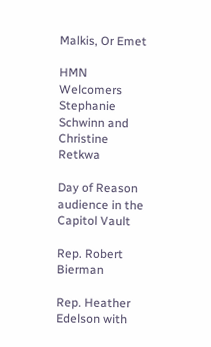Malkis, Or Emet

HMN Welcomers Stephanie Schwinn and Christine Retkwa

Day of Reason audience in the Capitol Vault

Rep. Robert Bierman

Rep. Heather Edelson with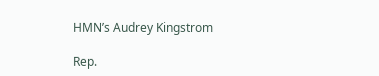HMN’s Audrey Kingstrom

Rep.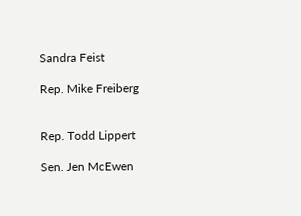Sandra Feist

Rep. Mike Freiberg


Rep. Todd Lippert

Sen. Jen McEwen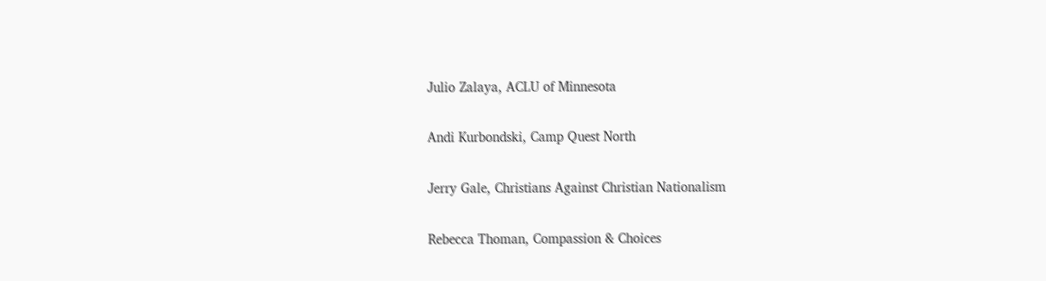Julio Zalaya, ACLU of Minnesota

Andi Kurbondski, Camp Quest North

Jerry Gale, Christians Against Christian Nationalism

Rebecca Thoman, Compassion & Choices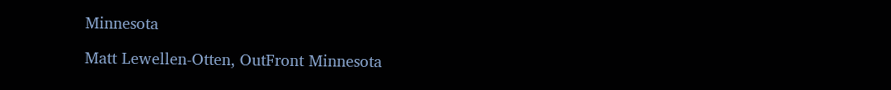Minnesota

Matt Lewellen-Otten, OutFront Minnesota